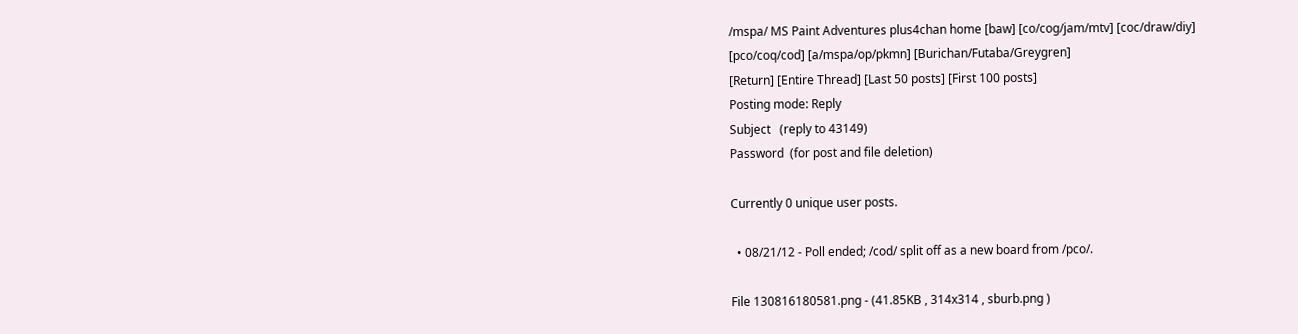/mspa/ MS Paint Adventures plus4chan home [baw] [co/cog/jam/mtv] [coc/draw/diy] [pco/coq/cod] [a/mspa/op/pkmn] [Burichan/Futaba/Greygren]
[Return] [Entire Thread] [Last 50 posts] [First 100 posts]
Posting mode: Reply
Subject   (reply to 43149)
Password  (for post and file deletion)

Currently 0 unique user posts.

  • 08/21/12 - Poll ended; /cod/ split off as a new board from /pco/.

File 130816180581.png - (41.85KB , 314x314 , sburb.png )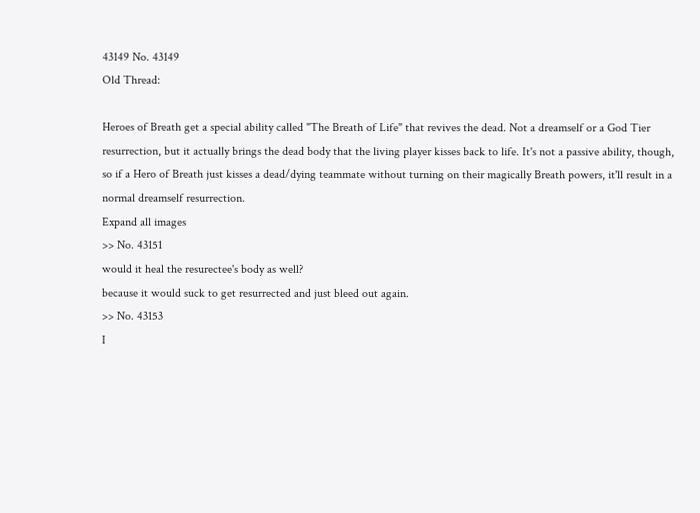43149 No. 43149
Old Thread:

Heroes of Breath get a special ability called "The Breath of Life" that revives the dead. Not a dreamself or a God Tier resurrection, but it actually brings the dead body that the living player kisses back to life. It's not a passive ability, though, so if a Hero of Breath just kisses a dead/dying teammate without turning on their magically Breath powers, it'll result in a normal dreamself resurrection.
Expand all images
>> No. 43151
would it heal the resurectee's body as well?
because it would suck to get resurrected and just bleed out again.
>> No. 43153
I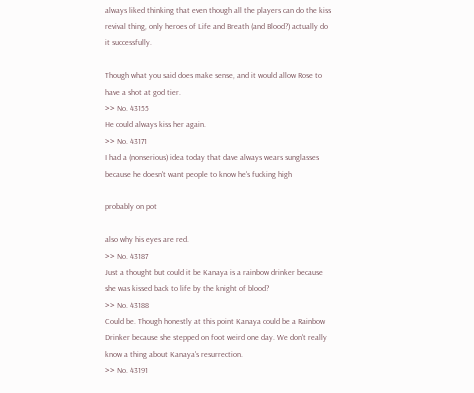always liked thinking that even though all the players can do the kiss revival thing, only heroes of Life and Breath (and Blood?) actually do it successfully.

Though what you said does make sense, and it would allow Rose to have a shot at god tier.
>> No. 43155
He could always kiss her again.
>> No. 43171
I had a (nonserious) idea today that dave always wears sunglasses because he doesn't want people to know he's fucking high

probably on pot

also why his eyes are red.
>> No. 43187
Just a thought but could it be Kanaya is a rainbow drinker because she was kissed back to life by the knight of blood?
>> No. 43188
Could be. Though honestly at this point Kanaya could be a Rainbow Drinker because she stepped on foot weird one day. We don't really know a thing about Kanaya's resurrection.
>> No. 43191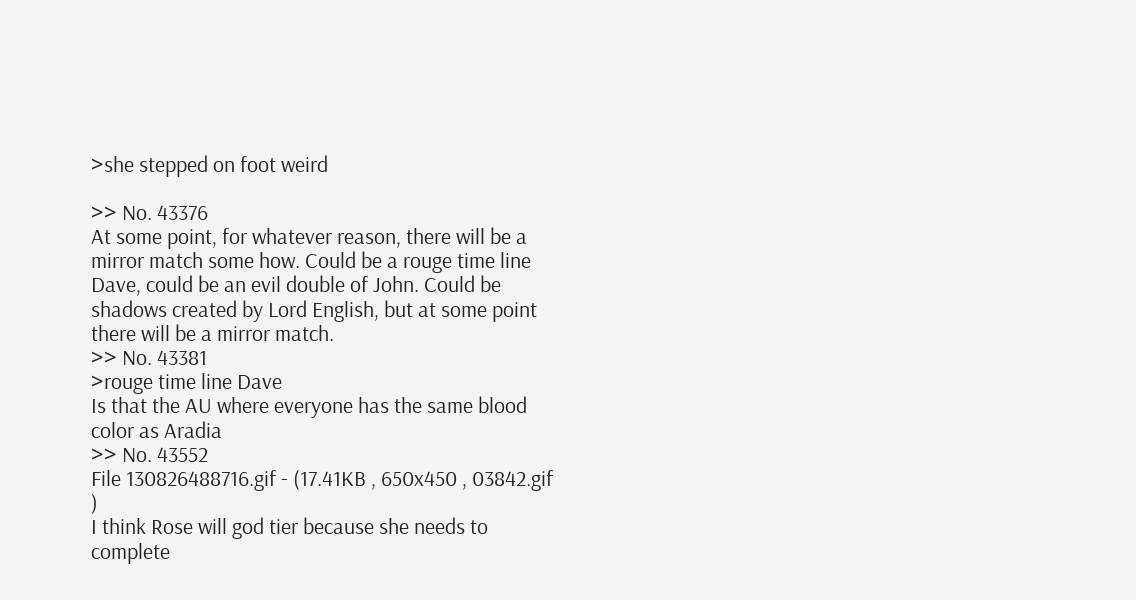>she stepped on foot weird

>> No. 43376
At some point, for whatever reason, there will be a mirror match some how. Could be a rouge time line Dave, could be an evil double of John. Could be shadows created by Lord English, but at some point there will be a mirror match.
>> No. 43381
>rouge time line Dave
Is that the AU where everyone has the same blood color as Aradia
>> No. 43552
File 130826488716.gif - (17.41KB , 650x450 , 03842.gif )
I think Rose will god tier because she needs to complete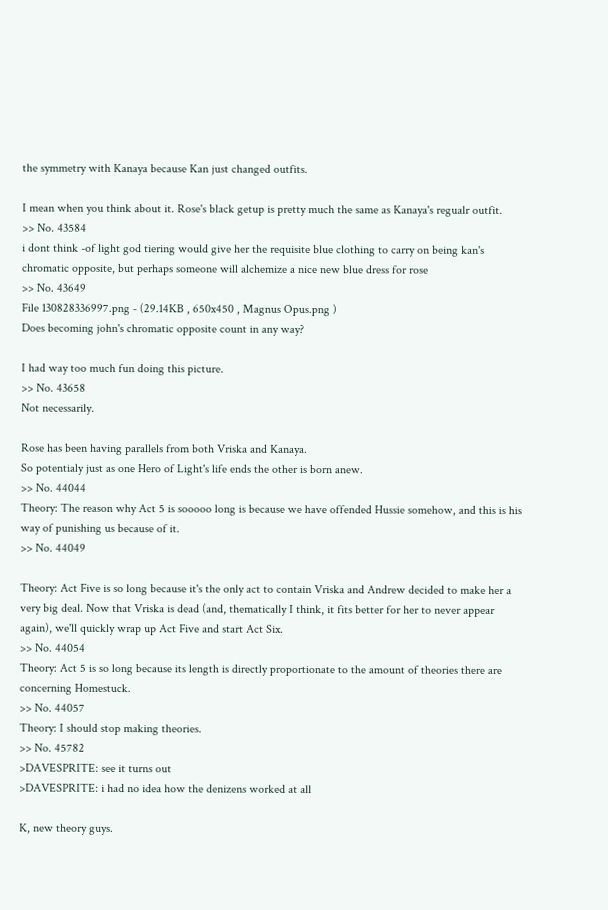the symmetry with Kanaya because Kan just changed outfits.

I mean when you think about it. Rose's black getup is pretty much the same as Kanaya's regualr outfit.
>> No. 43584
i dont think -of light god tiering would give her the requisite blue clothing to carry on being kan's chromatic opposite, but perhaps someone will alchemize a nice new blue dress for rose
>> No. 43649
File 130828336997.png - (29.14KB , 650x450 , Magnus Opus.png )
Does becoming john's chromatic opposite count in any way?

I had way too much fun doing this picture.
>> No. 43658
Not necessarily.

Rose has been having parallels from both Vriska and Kanaya.
So potentialy just as one Hero of Light's life ends the other is born anew.
>> No. 44044
Theory: The reason why Act 5 is sooooo long is because we have offended Hussie somehow, and this is his way of punishing us because of it.
>> No. 44049

Theory: Act Five is so long because it's the only act to contain Vriska and Andrew decided to make her a very big deal. Now that Vriska is dead (and, thematically I think, it fits better for her to never appear again), we'll quickly wrap up Act Five and start Act Six.
>> No. 44054
Theory: Act 5 is so long because its length is directly proportionate to the amount of theories there are concerning Homestuck.
>> No. 44057
Theory: I should stop making theories.
>> No. 45782
>DAVESPRITE: see it turns out
>DAVESPRITE: i had no idea how the denizens worked at all

K, new theory guys.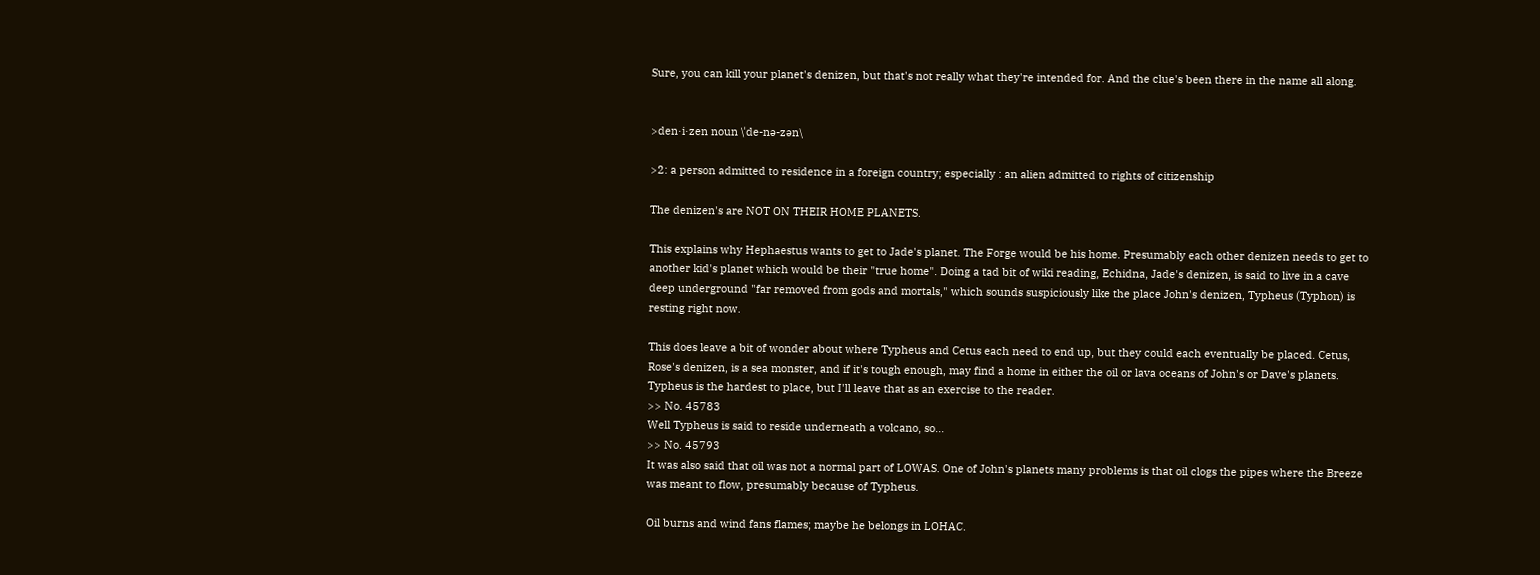Sure, you can kill your planet's denizen, but that's not really what they're intended for. And the clue's been there in the name all along.


>den·i·zen noun \ˈde-nə-zən\

>2: a person admitted to residence in a foreign country; especially : an alien admitted to rights of citizenship

The denizen's are NOT ON THEIR HOME PLANETS.

This explains why Hephaestus wants to get to Jade's planet. The Forge would be his home. Presumably each other denizen needs to get to another kid's planet which would be their "true home". Doing a tad bit of wiki reading, Echidna, Jade's denizen, is said to live in a cave deep underground "far removed from gods and mortals," which sounds suspiciously like the place John's denizen, Typheus (Typhon) is resting right now.

This does leave a bit of wonder about where Typheus and Cetus each need to end up, but they could each eventually be placed. Cetus, Rose's denizen, is a sea monster, and if it's tough enough, may find a home in either the oil or lava oceans of John's or Dave's planets. Typheus is the hardest to place, but I'll leave that as an exercise to the reader.
>> No. 45783
Well Typheus is said to reside underneath a volcano, so...
>> No. 45793
It was also said that oil was not a normal part of LOWAS. One of John's planets many problems is that oil clogs the pipes where the Breeze was meant to flow, presumably because of Typheus.

Oil burns and wind fans flames; maybe he belongs in LOHAC.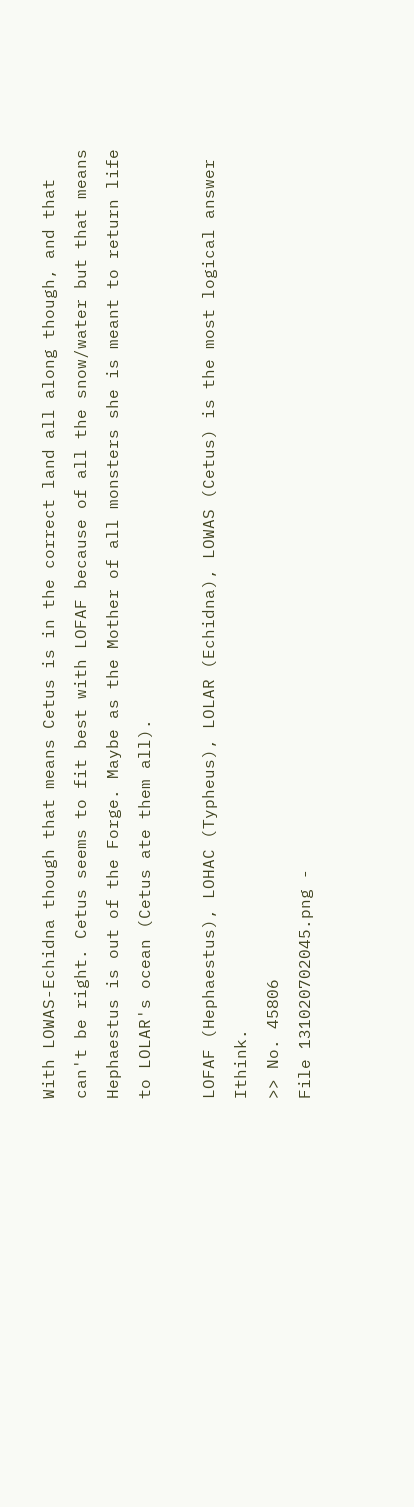With LOWAS-Echidna though that means Cetus is in the correct land all along though, and that can't be right. Cetus seems to fit best with LOFAF because of all the snow/water but that means Hephaestus is out of the Forge. Maybe as the Mother of all monsters she is meant to return life to LOLAR's ocean (Cetus ate them all).

LOFAF (Hephaestus), LOHAC (Typheus), LOLAR (Echidna), LOWAS (Cetus) is the most logical answer Ithink.
>> No. 45806
File 131020702045.png -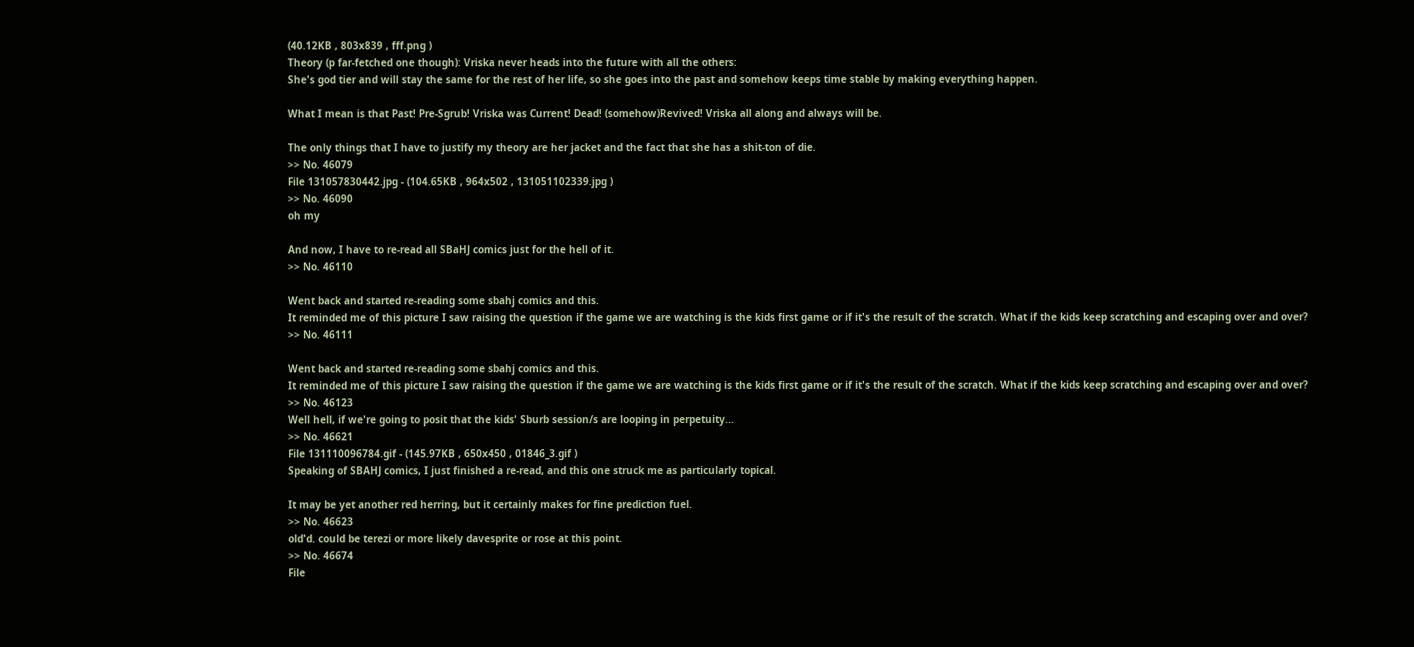(40.12KB , 803x839 , fff.png )
Theory (p far-fetched one though): Vriska never heads into the future with all the others:
She's god tier and will stay the same for the rest of her life, so she goes into the past and somehow keeps time stable by making everything happen.

What I mean is that Past! Pre-Sgrub! Vriska was Current! Dead! (somehow)Revived! Vriska all along and always will be.

The only things that I have to justify my theory are her jacket and the fact that she has a shit-ton of die.
>> No. 46079
File 131057830442.jpg - (104.65KB , 964x502 , 131051102339.jpg )
>> No. 46090
oh my

And now, I have to re-read all SBaHJ comics just for the hell of it.
>> No. 46110

Went back and started re-reading some sbahj comics and this.
It reminded me of this picture I saw raising the question if the game we are watching is the kids first game or if it's the result of the scratch. What if the kids keep scratching and escaping over and over?
>> No. 46111

Went back and started re-reading some sbahj comics and this.
It reminded me of this picture I saw raising the question if the game we are watching is the kids first game or if it's the result of the scratch. What if the kids keep scratching and escaping over and over?
>> No. 46123
Well hell, if we're going to posit that the kids' Sburb session/s are looping in perpetuity...
>> No. 46621
File 131110096784.gif - (145.97KB , 650x450 , 01846_3.gif )
Speaking of SBAHJ comics, I just finished a re-read, and this one struck me as particularly topical.

It may be yet another red herring, but it certainly makes for fine prediction fuel.
>> No. 46623
old'd. could be terezi or more likely davesprite or rose at this point.
>> No. 46674
File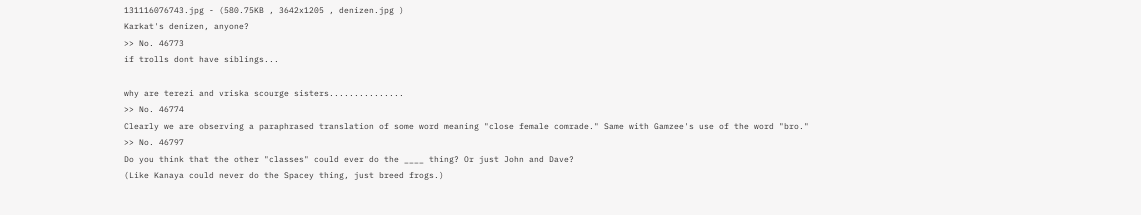131116076743.jpg - (580.75KB , 3642x1205 , denizen.jpg )
Karkat's denizen, anyone?
>> No. 46773
if trolls dont have siblings...

why are terezi and vriska scourge sisters...............
>> No. 46774
Clearly we are observing a paraphrased translation of some word meaning "close female comrade." Same with Gamzee's use of the word "bro."
>> No. 46797
Do you think that the other "classes" could ever do the ____ thing? Or just John and Dave?
(Like Kanaya could never do the Spacey thing, just breed frogs.)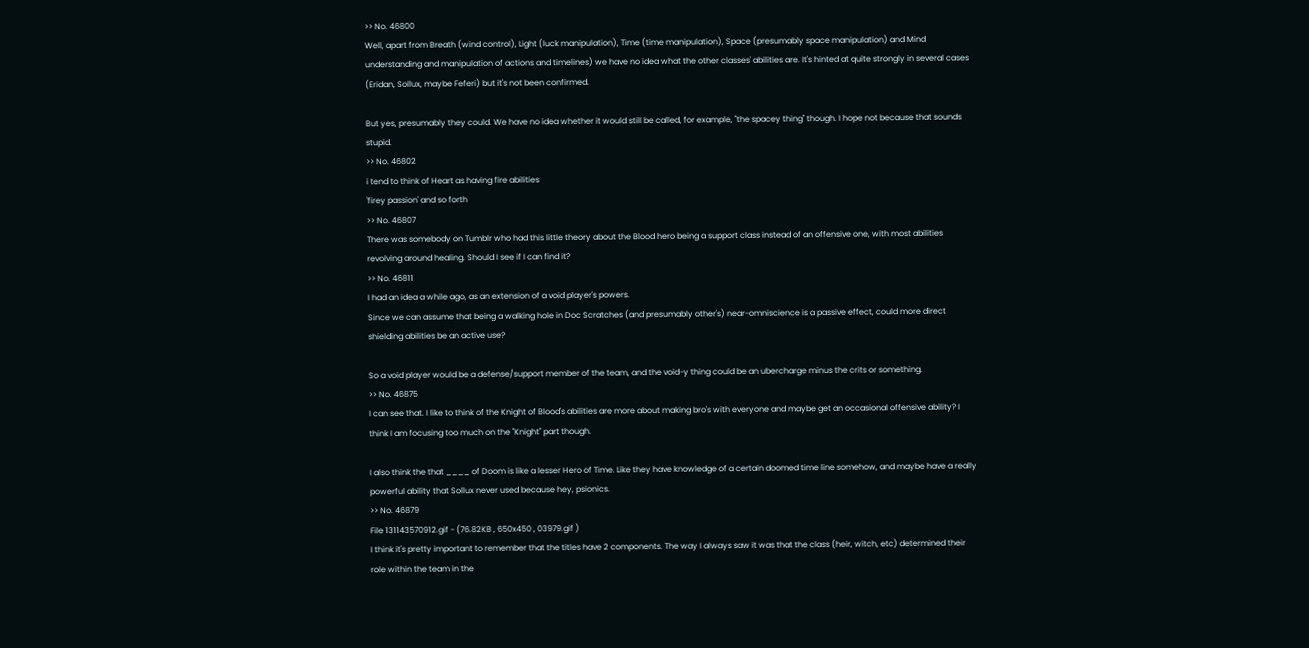>> No. 46800
Well, apart from Breath (wind control), Light (luck manipulation), Time (time manipulation), Space (presumably space manipulation) and Mind understanding and manipulation of actions and timelines) we have no idea what the other classes' abilities are. It's hinted at quite strongly in several cases (Eridan, Sollux, maybe Feferi) but it's not been confirmed.

But yes, presumably they could. We have no idea whether it would still be called, for example, "the spacey thing" though. I hope not because that sounds stupid.
>> No. 46802
i tend to think of Heart as having fire abilities
'firey passion' and so forth
>> No. 46807
There was somebody on Tumblr who had this little theory about the Blood hero being a support class instead of an offensive one, with most abilities revolving around healing. Should I see if I can find it?
>> No. 46811
I had an idea a while ago, as an extension of a void player's powers.
Since we can assume that being a walking hole in Doc Scratches (and presumably other's) near-omniscience is a passive effect, could more direct shielding abilities be an active use?

So a void player would be a defense/support member of the team, and the void-y thing could be an ubercharge minus the crits or something.
>> No. 46875
I can see that. I like to think of the Knight of Blood's abilities are more about making bro's with everyone and maybe get an occasional offensive ability? I think I am focusing too much on the "Knight" part though.

I also think the that ____ of Doom is like a lesser Hero of Time. Like they have knowledge of a certain doomed time line somehow, and maybe have a really powerful ability that Sollux never used because hey, psionics.
>> No. 46879
File 131143570912.gif - (76.82KB , 650x450 , 03979.gif )
I think it's pretty important to remember that the titles have 2 components. The way I always saw it was that the class (heir, witch, etc) determined their role within the team in the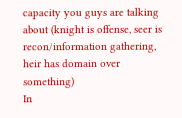capacity you guys are talking about (knight is offense, seer is recon/information gathering, heir has domain over something)
In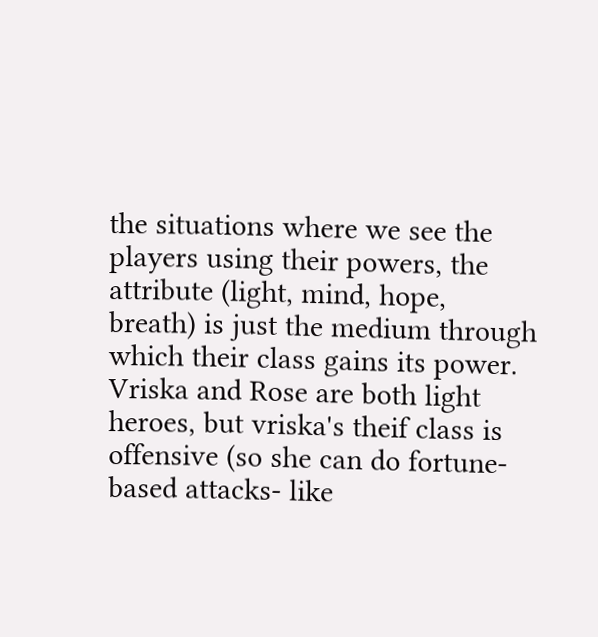the situations where we see the players using their powers, the attribute (light, mind, hope, breath) is just the medium through which their class gains its power. Vriska and Rose are both light heroes, but vriska's theif class is offensive (so she can do fortune-based attacks- like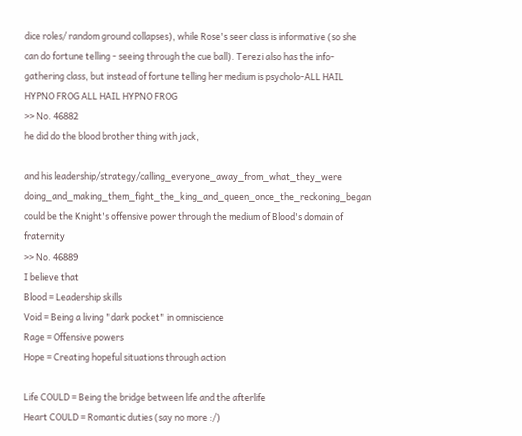dice roles/ random ground collapses), while Rose's seer class is informative (so she can do fortune telling - seeing through the cue ball). Terezi also has the info-gathering class, but instead of fortune telling her medium is psycholo-ALL HAIL HYPNO FROG ALL HAIL HYPNO FROG
>> No. 46882
he did do the blood brother thing with jack,

and his leadership/strategy/calling_everyone_away_from_what_they_were doing_and_making_them_fight_the_king_and_queen_once_the_reckoning_began could be the Knight's offensive power through the medium of Blood's domain of fraternity
>> No. 46889
I believe that
Blood = Leadership skills
Void = Being a living "dark pocket" in omniscience
Rage = Offensive powers
Hope = Creating hopeful situations through action

Life COULD = Being the bridge between life and the afterlife
Heart COULD = Romantic duties (say no more :/)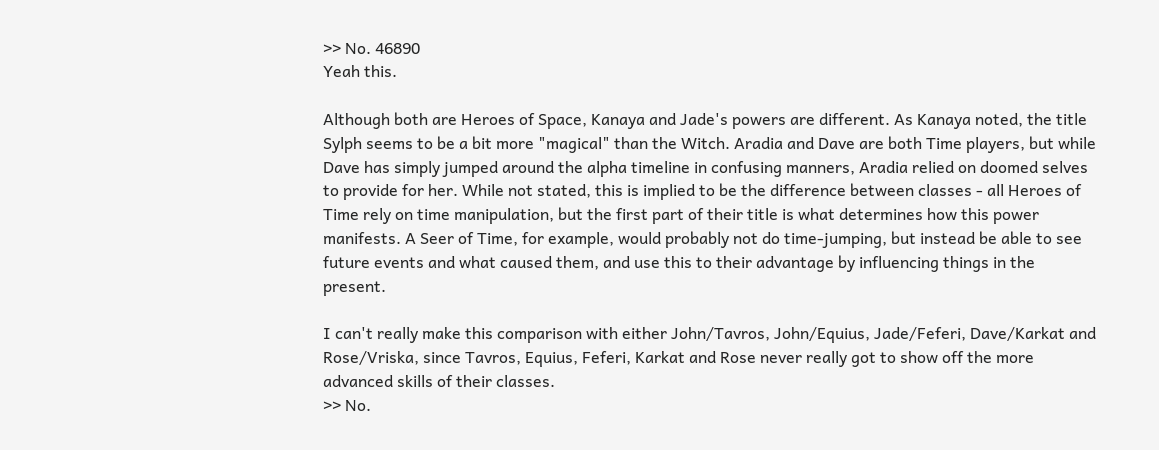>> No. 46890
Yeah this.

Although both are Heroes of Space, Kanaya and Jade's powers are different. As Kanaya noted, the title Sylph seems to be a bit more "magical" than the Witch. Aradia and Dave are both Time players, but while Dave has simply jumped around the alpha timeline in confusing manners, Aradia relied on doomed selves to provide for her. While not stated, this is implied to be the difference between classes - all Heroes of Time rely on time manipulation, but the first part of their title is what determines how this power manifests. A Seer of Time, for example, would probably not do time-jumping, but instead be able to see future events and what caused them, and use this to their advantage by influencing things in the present.

I can't really make this comparison with either John/Tavros, John/Equius, Jade/Feferi, Dave/Karkat and Rose/Vriska, since Tavros, Equius, Feferi, Karkat and Rose never really got to show off the more advanced skills of their classes.
>> No.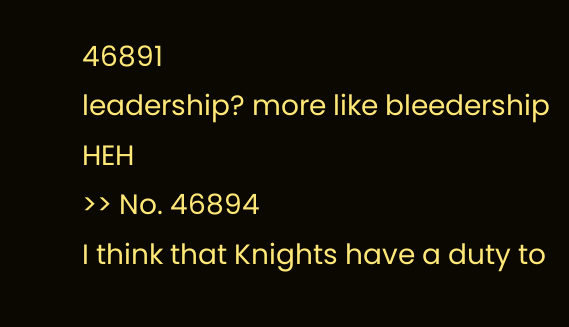46891
leadership? more like bleedership HEH
>> No. 46894
I think that Knights have a duty to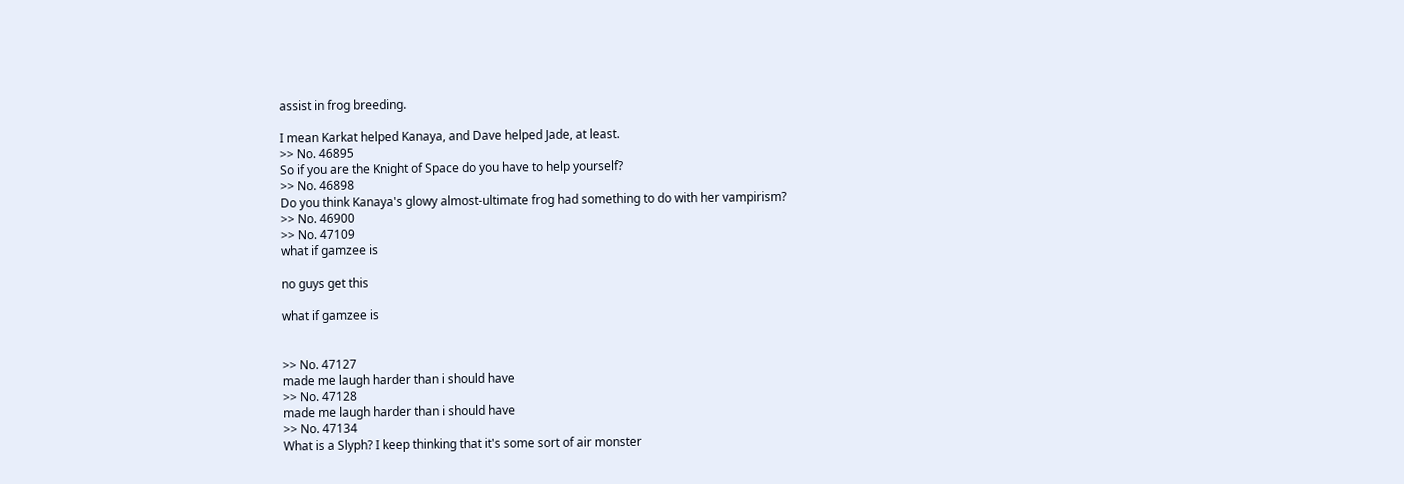assist in frog breeding.

I mean Karkat helped Kanaya, and Dave helped Jade, at least.
>> No. 46895
So if you are the Knight of Space do you have to help yourself?
>> No. 46898
Do you think Kanaya's glowy almost-ultimate frog had something to do with her vampirism?
>> No. 46900
>> No. 47109
what if gamzee is

no guys get this

what if gamzee is


>> No. 47127
made me laugh harder than i should have
>> No. 47128
made me laugh harder than i should have
>> No. 47134
What is a Slyph? I keep thinking that it's some sort of air monster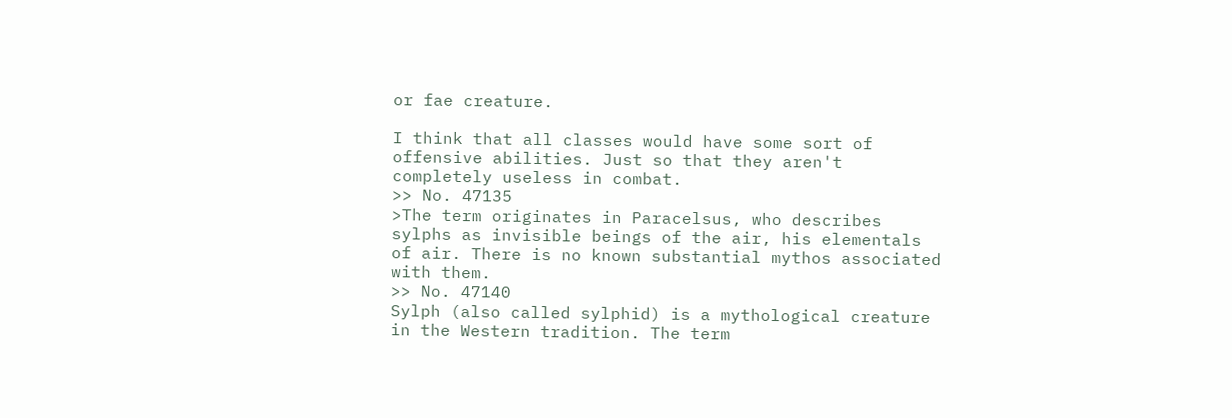or fae creature.

I think that all classes would have some sort of offensive abilities. Just so that they aren't completely useless in combat.
>> No. 47135
>The term originates in Paracelsus, who describes sylphs as invisible beings of the air, his elementals of air. There is no known substantial mythos associated with them.
>> No. 47140
Sylph (also called sylphid) is a mythological creature in the Western tradition. The term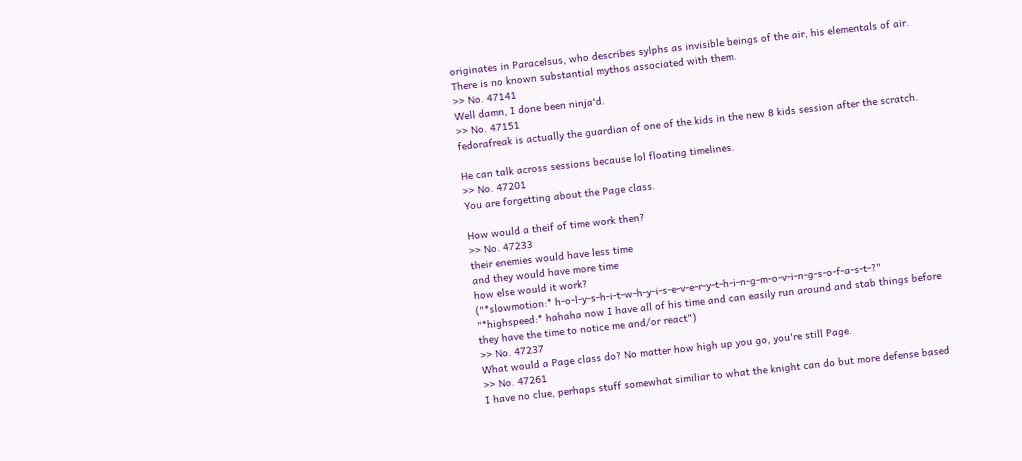originates in Paracelsus, who describes sylphs as invisible beings of the air, his elementals of air. There is no known substantial mythos associated with them.
>> No. 47141
Well damn, I done been ninja'd.
>> No. 47151
fedorafreak is actually the guardian of one of the kids in the new 8 kids session after the scratch.

He can talk across sessions because lol floating timelines.
>> No. 47201
You are forgetting about the Page class.

How would a theif of time work then?
>> No. 47233
their enemies would have less time
and they would have more time
how else would it work?
("*slowmotion:* h-o-l-y-s-h-i-t-w-h-y-i-s-e-v-e-r-y-t-h-i-n-g-m-o-v-i-n-g-s-o-f-a-s-t-?"
"*highspeed:* hahaha now I have all of his time and can easily run around and stab things before they have the time to notice me and/or react")
>> No. 47237
What would a Page class do? No matter how high up you go, you're still Page.
>> No. 47261
I have no clue, perhaps stuff somewhat similiar to what the knight can do but more defense based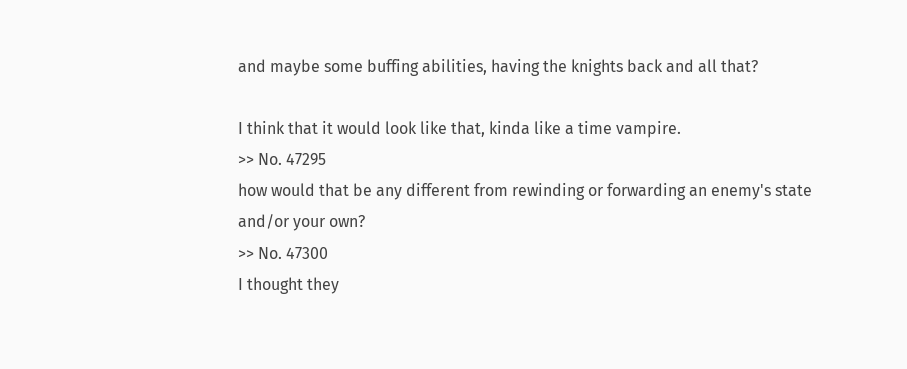and maybe some buffing abilities, having the knights back and all that?

I think that it would look like that, kinda like a time vampire.
>> No. 47295
how would that be any different from rewinding or forwarding an enemy's state and/or your own?
>> No. 47300
I thought they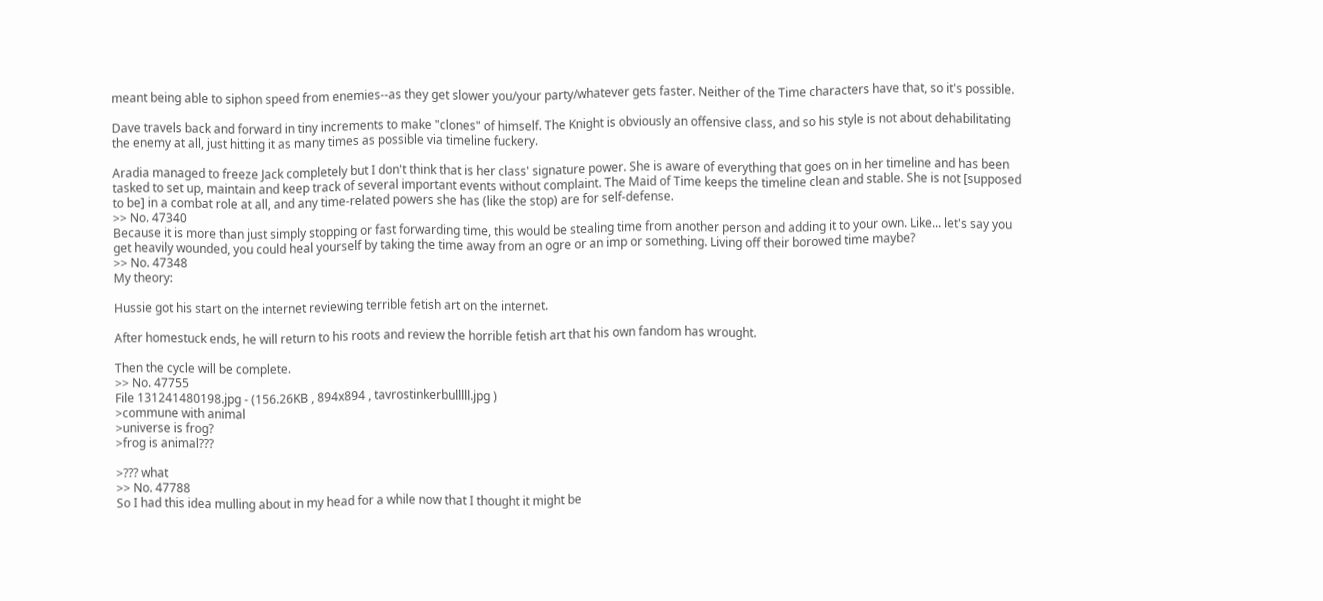meant being able to siphon speed from enemies--as they get slower you/your party/whatever gets faster. Neither of the Time characters have that, so it's possible.

Dave travels back and forward in tiny increments to make "clones" of himself. The Knight is obviously an offensive class, and so his style is not about dehabilitating the enemy at all, just hitting it as many times as possible via timeline fuckery.

Aradia managed to freeze Jack completely but I don't think that is her class' signature power. She is aware of everything that goes on in her timeline and has been tasked to set up, maintain and keep track of several important events without complaint. The Maid of Time keeps the timeline clean and stable. She is not [supposed to be] in a combat role at all, and any time-related powers she has (like the stop) are for self-defense.
>> No. 47340
Because it is more than just simply stopping or fast forwarding time, this would be stealing time from another person and adding it to your own. Like... let's say you get heavily wounded, you could heal yourself by taking the time away from an ogre or an imp or something. Living off their borowed time maybe?
>> No. 47348
My theory:

Hussie got his start on the internet reviewing terrible fetish art on the internet.

After homestuck ends, he will return to his roots and review the horrible fetish art that his own fandom has wrought.

Then the cycle will be complete.
>> No. 47755
File 131241480198.jpg - (156.26KB , 894x894 , tavrostinkerbulllll.jpg )
>commune with animal
>universe is frog?
>frog is animal???

>??? what
>> No. 47788
So I had this idea mulling about in my head for a while now that I thought it might be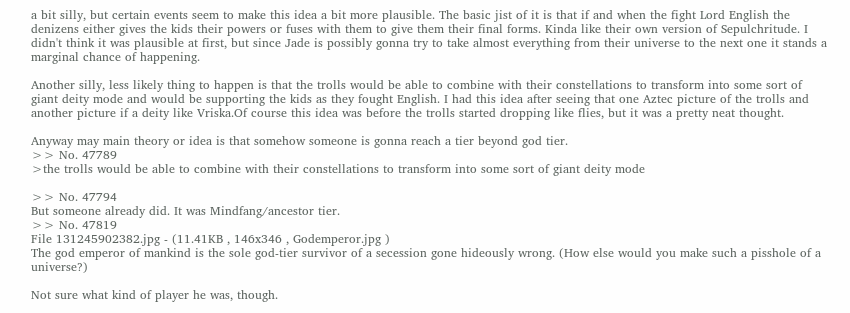a bit silly, but certain events seem to make this idea a bit more plausible. The basic jist of it is that if and when the fight Lord English the denizens either gives the kids their powers or fuses with them to give them their final forms. Kinda like their own version of Sepulchritude. I didn't think it was plausible at first, but since Jade is possibly gonna try to take almost everything from their universe to the next one it stands a marginal chance of happening.

Another silly, less likely thing to happen is that the trolls would be able to combine with their constellations to transform into some sort of giant deity mode and would be supporting the kids as they fought English. I had this idea after seeing that one Aztec picture of the trolls and another picture if a deity like Vriska.Of course this idea was before the trolls started dropping like flies, but it was a pretty neat thought.

Anyway may main theory or idea is that somehow someone is gonna reach a tier beyond god tier.
>> No. 47789
>the trolls would be able to combine with their constellations to transform into some sort of giant deity mode

>> No. 47794
But someone already did. It was Mindfang/ancestor tier.
>> No. 47819
File 131245902382.jpg - (11.41KB , 146x346 , Godemperor.jpg )
The god emperor of mankind is the sole god-tier survivor of a secession gone hideously wrong. (How else would you make such a pisshole of a universe?)

Not sure what kind of player he was, though.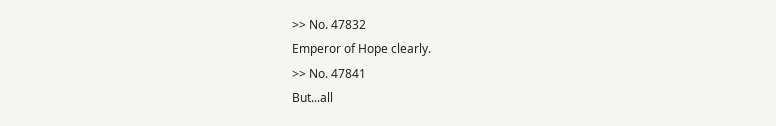>> No. 47832
Emperor of Hope clearly.
>> No. 47841
But...all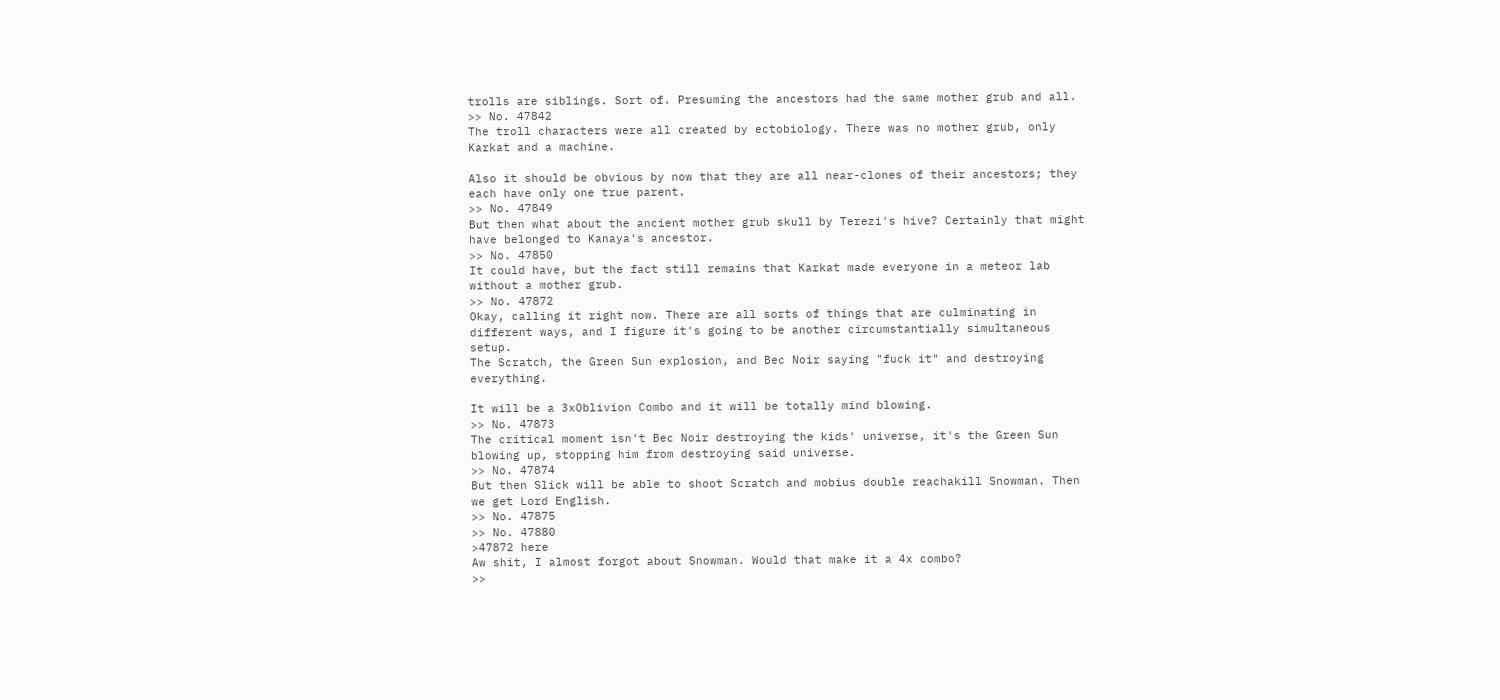trolls are siblings. Sort of. Presuming the ancestors had the same mother grub and all.
>> No. 47842
The troll characters were all created by ectobiology. There was no mother grub, only Karkat and a machine.

Also it should be obvious by now that they are all near-clones of their ancestors; they each have only one true parent.
>> No. 47849
But then what about the ancient mother grub skull by Terezi's hive? Certainly that might have belonged to Kanaya's ancestor.
>> No. 47850
It could have, but the fact still remains that Karkat made everyone in a meteor lab without a mother grub.
>> No. 47872
Okay, calling it right now. There are all sorts of things that are culminating in different ways, and I figure it's going to be another circumstantially simultaneous setup.
The Scratch, the Green Sun explosion, and Bec Noir saying "fuck it" and destroying everything.

It will be a 3xOblivion Combo and it will be totally mind blowing.
>> No. 47873
The critical moment isn't Bec Noir destroying the kids' universe, it's the Green Sun blowing up, stopping him from destroying said universe.
>> No. 47874
But then Slick will be able to shoot Scratch and mobius double reachakill Snowman. Then we get Lord English.
>> No. 47875
>> No. 47880
>47872 here
Aw shit, I almost forgot about Snowman. Would that make it a 4x combo?
>>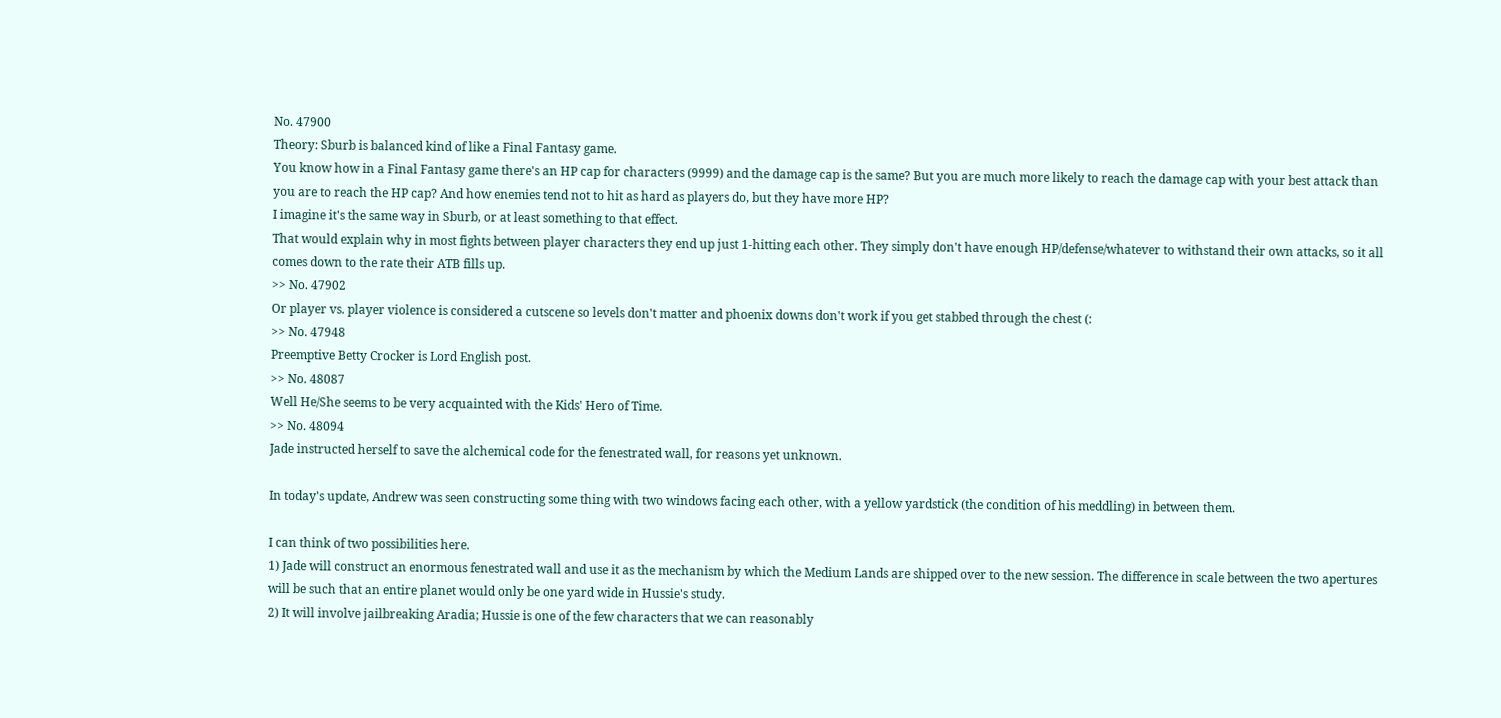No. 47900
Theory: Sburb is balanced kind of like a Final Fantasy game.
You know how in a Final Fantasy game there's an HP cap for characters (9999) and the damage cap is the same? But you are much more likely to reach the damage cap with your best attack than you are to reach the HP cap? And how enemies tend not to hit as hard as players do, but they have more HP?
I imagine it's the same way in Sburb, or at least something to that effect.
That would explain why in most fights between player characters they end up just 1-hitting each other. They simply don't have enough HP/defense/whatever to withstand their own attacks, so it all comes down to the rate their ATB fills up.
>> No. 47902
Or player vs. player violence is considered a cutscene so levels don't matter and phoenix downs don't work if you get stabbed through the chest (:
>> No. 47948
Preemptive Betty Crocker is Lord English post.
>> No. 48087
Well He/She seems to be very acquainted with the Kids' Hero of Time.
>> No. 48094
Jade instructed herself to save the alchemical code for the fenestrated wall, for reasons yet unknown.

In today's update, Andrew was seen constructing some thing with two windows facing each other, with a yellow yardstick (the condition of his meddling) in between them.

I can think of two possibilities here.
1) Jade will construct an enormous fenestrated wall and use it as the mechanism by which the Medium Lands are shipped over to the new session. The difference in scale between the two apertures will be such that an entire planet would only be one yard wide in Hussie's study.
2) It will involve jailbreaking Aradia; Hussie is one of the few characters that we can reasonably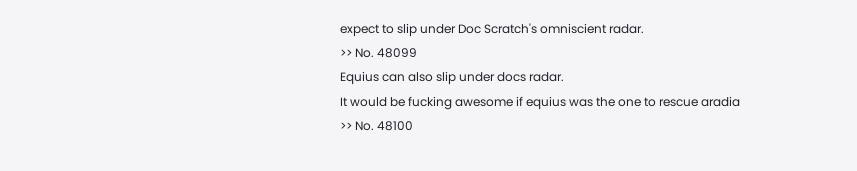expect to slip under Doc Scratch's omniscient radar.
>> No. 48099
Equius can also slip under docs radar.
It would be fucking awesome if equius was the one to rescue aradia
>> No. 48100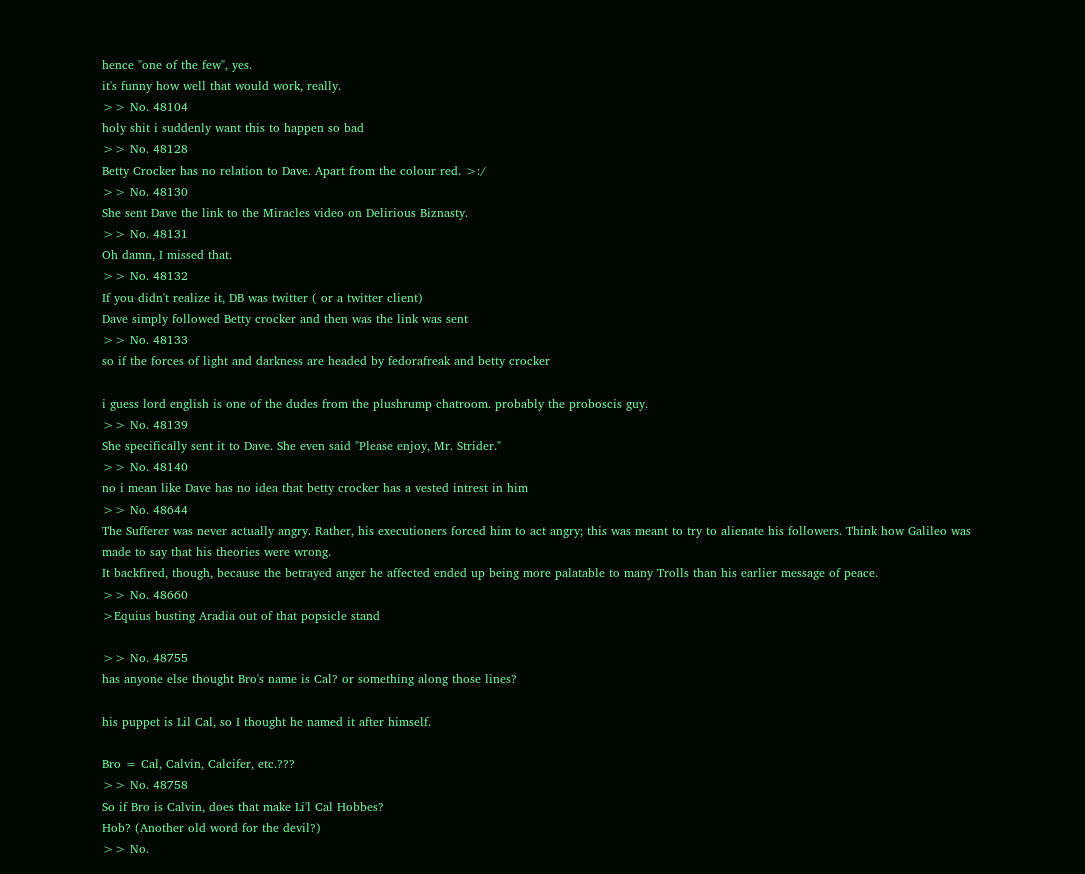hence "one of the few", yes.
it's funny how well that would work, really.
>> No. 48104
holy shit i suddenly want this to happen so bad
>> No. 48128
Betty Crocker has no relation to Dave. Apart from the colour red. >:/
>> No. 48130
She sent Dave the link to the Miracles video on Delirious Biznasty.
>> No. 48131
Oh damn, I missed that.
>> No. 48132
If you didn't realize it, DB was twitter ( or a twitter client)
Dave simply followed Betty crocker and then was the link was sent
>> No. 48133
so if the forces of light and darkness are headed by fedorafreak and betty crocker

i guess lord english is one of the dudes from the plushrump chatroom. probably the proboscis guy.
>> No. 48139
She specifically sent it to Dave. She even said "Please enjoy, Mr. Strider."
>> No. 48140
no i mean like Dave has no idea that betty crocker has a vested intrest in him
>> No. 48644
The Sufferer was never actually angry. Rather, his executioners forced him to act angry; this was meant to try to alienate his followers. Think how Galileo was made to say that his theories were wrong.
It backfired, though, because the betrayed anger he affected ended up being more palatable to many Trolls than his earlier message of peace.
>> No. 48660
>Equius busting Aradia out of that popsicle stand

>> No. 48755
has anyone else thought Bro's name is Cal? or something along those lines?

his puppet is Lil Cal, so I thought he named it after himself.

Bro = Cal, Calvin, Calcifer, etc.???
>> No. 48758
So if Bro is Calvin, does that make Li'l Cal Hobbes?
Hob? (Another old word for the devil?)
>> No.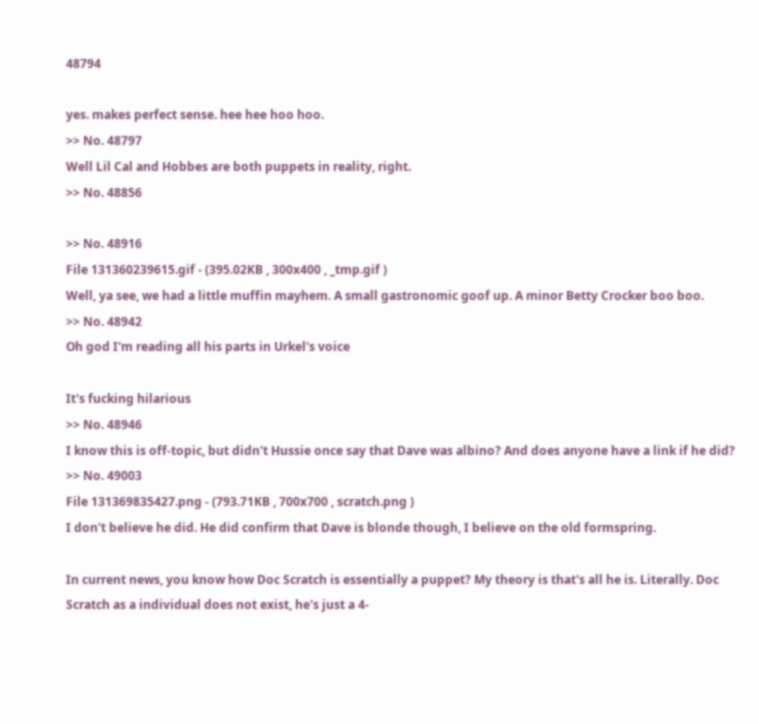48794

yes. makes perfect sense. hee hee hoo hoo.
>> No. 48797
Well Lil Cal and Hobbes are both puppets in reality, right.
>> No. 48856

>> No. 48916
File 131360239615.gif - (395.02KB , 300x400 , _tmp.gif )
Well, ya see, we had a little muffin mayhem. A small gastronomic goof up. A minor Betty Crocker boo boo.
>> No. 48942
Oh god I'm reading all his parts in Urkel's voice

It's fucking hilarious
>> No. 48946
I know this is off-topic, but didn't Hussie once say that Dave was albino? And does anyone have a link if he did?
>> No. 49003
File 131369835427.png - (793.71KB , 700x700 , scratch.png )
I don't believe he did. He did confirm that Dave is blonde though, I believe on the old formspring.

In current news, you know how Doc Scratch is essentially a puppet? My theory is that's all he is. Literally. Doc Scratch as a individual does not exist, he's just a 4-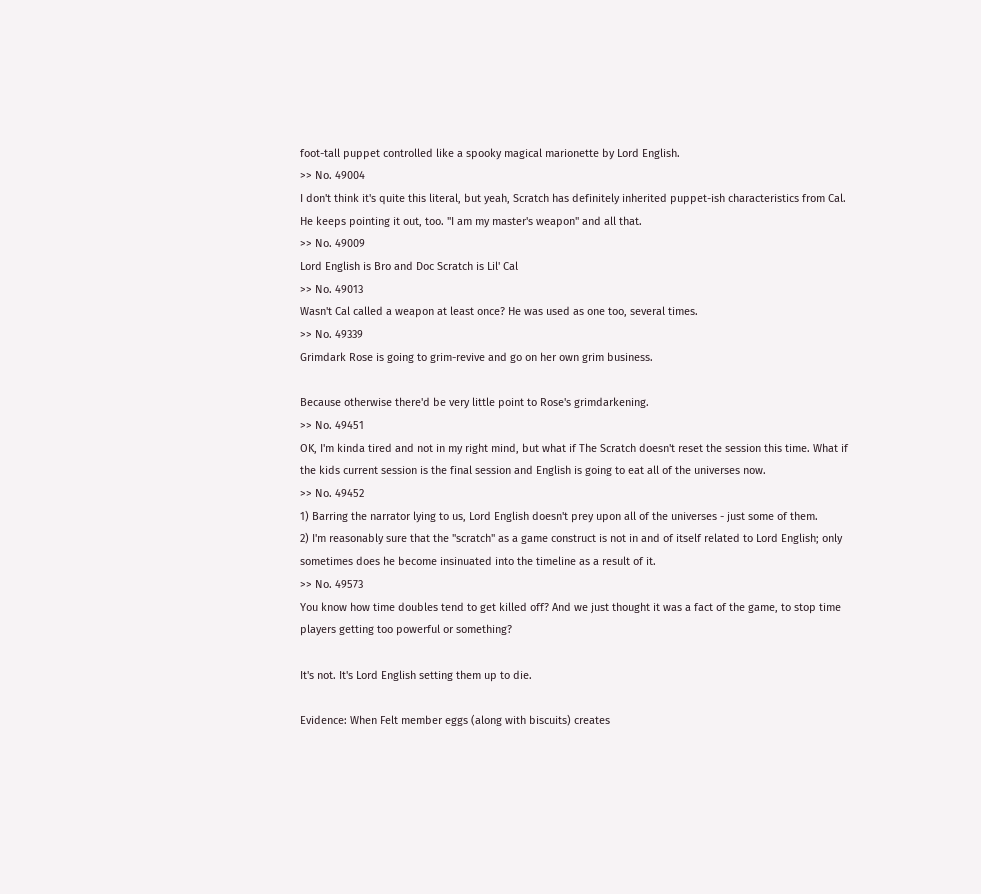foot-tall puppet controlled like a spooky magical marionette by Lord English.
>> No. 49004
I don't think it's quite this literal, but yeah, Scratch has definitely inherited puppet-ish characteristics from Cal. He keeps pointing it out, too. "I am my master's weapon" and all that.
>> No. 49009
Lord English is Bro and Doc Scratch is Lil' Cal
>> No. 49013
Wasn't Cal called a weapon at least once? He was used as one too, several times.
>> No. 49339
Grimdark Rose is going to grim-revive and go on her own grim business.

Because otherwise there'd be very little point to Rose's grimdarkening.
>> No. 49451
OK, I'm kinda tired and not in my right mind, but what if The Scratch doesn't reset the session this time. What if the kids current session is the final session and English is going to eat all of the universes now.
>> No. 49452
1) Barring the narrator lying to us, Lord English doesn't prey upon all of the universes - just some of them.
2) I'm reasonably sure that the "scratch" as a game construct is not in and of itself related to Lord English; only sometimes does he become insinuated into the timeline as a result of it.
>> No. 49573
You know how time doubles tend to get killed off? And we just thought it was a fact of the game, to stop time players getting too powerful or something?

It's not. It's Lord English setting them up to die.

Evidence: When Felt member eggs (along with biscuits) creates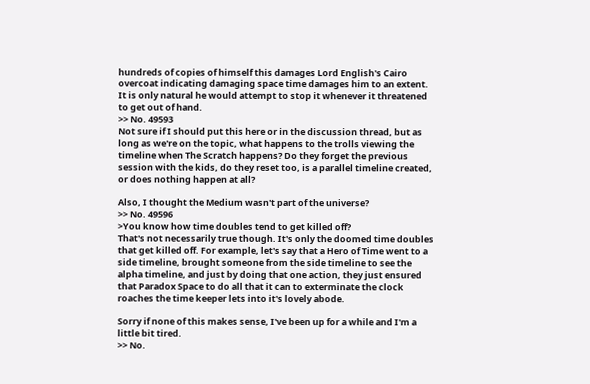hundreds of copies of himself this damages Lord English's Cairo overcoat indicating damaging space time damages him to an extent. It is only natural he would attempt to stop it whenever it threatened to get out of hand.
>> No. 49593
Not sure if I should put this here or in the discussion thread, but as long as we're on the topic, what happens to the trolls viewing the timeline when The Scratch happens? Do they forget the previous session with the kids, do they reset too, is a parallel timeline created, or does nothing happen at all?

Also, I thought the Medium wasn't part of the universe?
>> No. 49596
>You know how time doubles tend to get killed off?
That's not necessarily true though. It's only the doomed time doubles that get killed off. For example, let's say that a Hero of Time went to a side timeline, brought someone from the side timeline to see the alpha timeline, and just by doing that one action, they just ensured that Paradox Space to do all that it can to exterminate the clock roaches the time keeper lets into it's lovely abode.

Sorry if none of this makes sense, I've been up for a while and I'm a little bit tired.
>> No.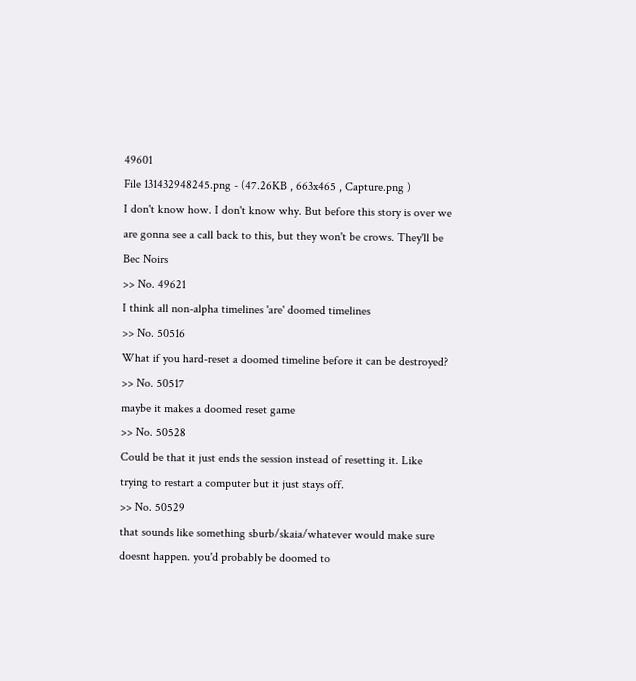49601
File 131432948245.png - (47.26KB , 663x465 , Capture.png )
I don't know how. I don't know why. But before this story is over we are gonna see a call back to this, but they won't be crows. They'll be Bec Noirs
>> No. 49621
I think all non-alpha timelines 'are' doomed timelines
>> No. 50516
What if you hard-reset a doomed timeline before it can be destroyed?
>> No. 50517
maybe it makes a doomed reset game
>> No. 50528
Could be that it just ends the session instead of resetting it. Like trying to restart a computer but it just stays off.
>> No. 50529
that sounds like something sburb/skaia/whatever would make sure doesnt happen. you'd probably be doomed to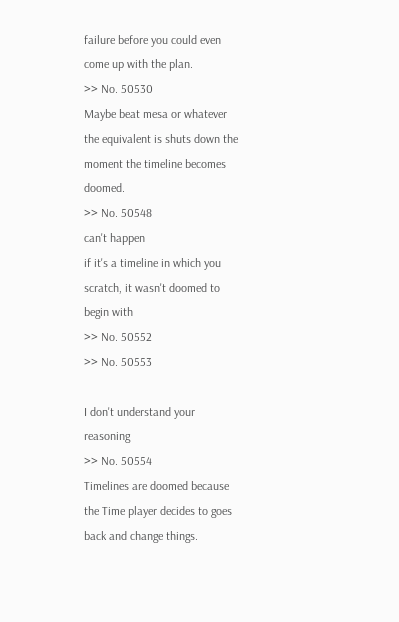failure before you could even come up with the plan.
>> No. 50530
Maybe beat mesa or whatever the equivalent is shuts down the moment the timeline becomes doomed.
>> No. 50548
can't happen
if it's a timeline in which you scratch, it wasn't doomed to begin with
>> No. 50552
>> No. 50553

I don't understand your reasoning
>> No. 50554
Timelines are doomed because the Time player decides to goes back and change things.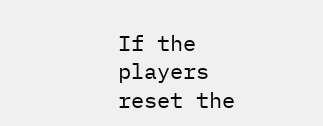If the players reset the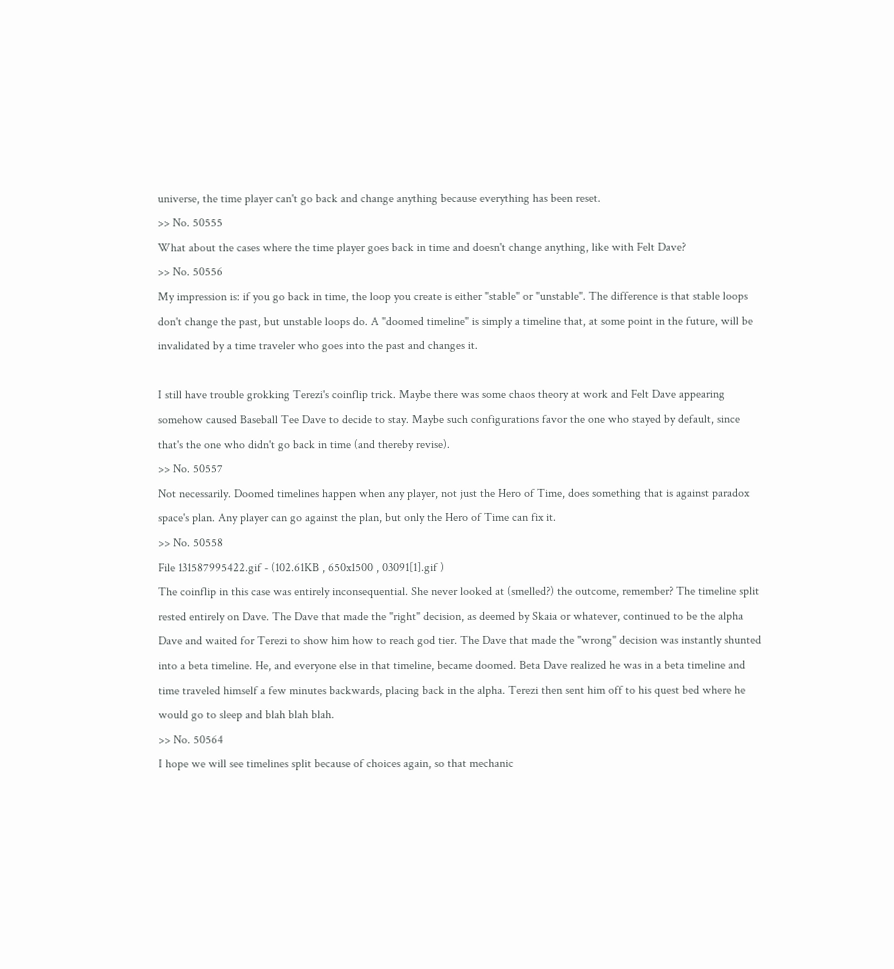universe, the time player can't go back and change anything because everything has been reset.
>> No. 50555
What about the cases where the time player goes back in time and doesn't change anything, like with Felt Dave?
>> No. 50556
My impression is: if you go back in time, the loop you create is either "stable" or "unstable". The difference is that stable loops don't change the past, but unstable loops do. A "doomed timeline" is simply a timeline that, at some point in the future, will be invalidated by a time traveler who goes into the past and changes it.

I still have trouble grokking Terezi's coinflip trick. Maybe there was some chaos theory at work and Felt Dave appearing somehow caused Baseball Tee Dave to decide to stay. Maybe such configurations favor the one who stayed by default, since that's the one who didn't go back in time (and thereby revise).
>> No. 50557
Not necessarily. Doomed timelines happen when any player, not just the Hero of Time, does something that is against paradox space's plan. Any player can go against the plan, but only the Hero of Time can fix it.
>> No. 50558
File 131587995422.gif - (102.61KB , 650x1500 , 03091[1].gif )
The coinflip in this case was entirely inconsequential. She never looked at (smelled?) the outcome, remember? The timeline split rested entirely on Dave. The Dave that made the "right" decision, as deemed by Skaia or whatever, continued to be the alpha Dave and waited for Terezi to show him how to reach god tier. The Dave that made the "wrong" decision was instantly shunted into a beta timeline. He, and everyone else in that timeline, became doomed. Beta Dave realized he was in a beta timeline and time traveled himself a few minutes backwards, placing back in the alpha. Terezi then sent him off to his quest bed where he would go to sleep and blah blah blah.
>> No. 50564
I hope we will see timelines split because of choices again, so that mechanic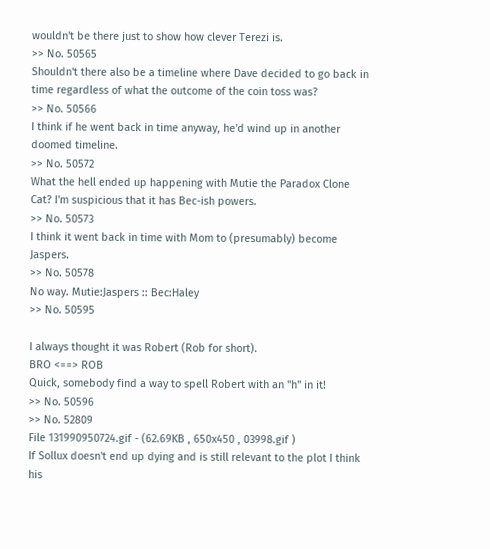wouldn't be there just to show how clever Terezi is.
>> No. 50565
Shouldn't there also be a timeline where Dave decided to go back in time regardless of what the outcome of the coin toss was?
>> No. 50566
I think if he went back in time anyway, he'd wind up in another doomed timeline.
>> No. 50572
What the hell ended up happening with Mutie the Paradox Clone Cat? I'm suspicious that it has Bec-ish powers.
>> No. 50573
I think it went back in time with Mom to (presumably) become Jaspers.
>> No. 50578
No way. Mutie:Jaspers :: Bec:Haley
>> No. 50595

I always thought it was Robert (Rob for short).
BRO <==> ROB
Quick, somebody find a way to spell Robert with an "h" in it!
>> No. 50596
>> No. 52809
File 131990950724.gif - (62.69KB , 650x450 , 03998.gif )
If Sollux doesn't end up dying and is still relevant to the plot I think his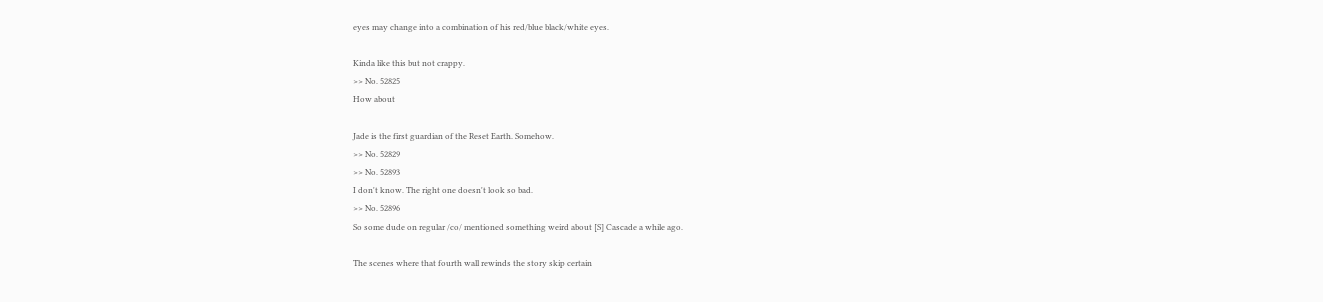eyes may change into a combination of his red/blue black/white eyes.

Kinda like this but not crappy.
>> No. 52825
How about

Jade is the first guardian of the Reset Earth. Somehow.
>> No. 52829
>> No. 52893
I don't know. The right one doesn't look so bad.
>> No. 52896
So some dude on regular /co/ mentioned something weird about [S] Cascade a while ago.

The scenes where that fourth wall rewinds the story skip certain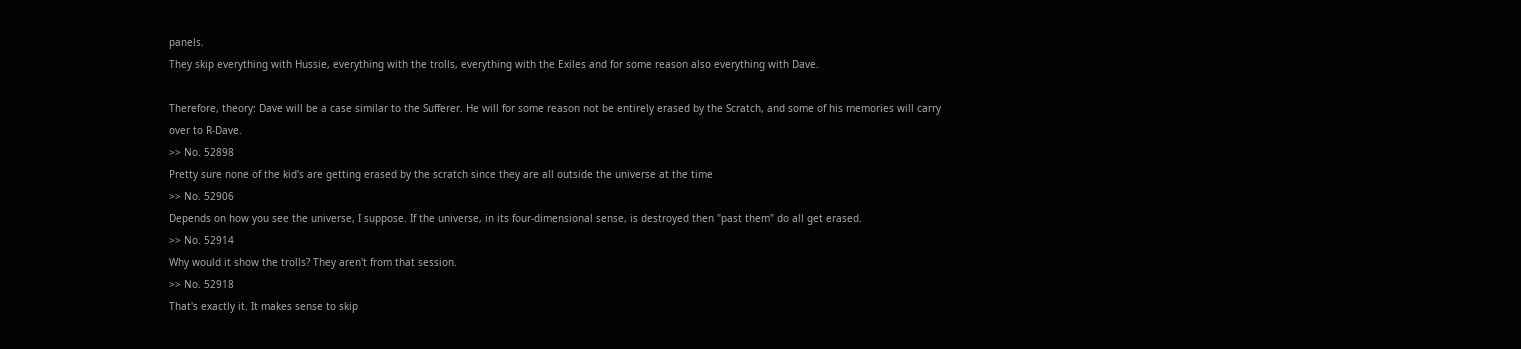panels.
They skip everything with Hussie, everything with the trolls, everything with the Exiles and for some reason also everything with Dave.

Therefore, theory: Dave will be a case similar to the Sufferer. He will for some reason not be entirely erased by the Scratch, and some of his memories will carry over to R-Dave.
>> No. 52898
Pretty sure none of the kid's are getting erased by the scratch since they are all outside the universe at the time
>> No. 52906
Depends on how you see the universe, I suppose. If the universe, in its four-dimensional sense, is destroyed then "past them" do all get erased.
>> No. 52914
Why would it show the trolls? They aren't from that session.
>> No. 52918
That's exactly it. It makes sense to skip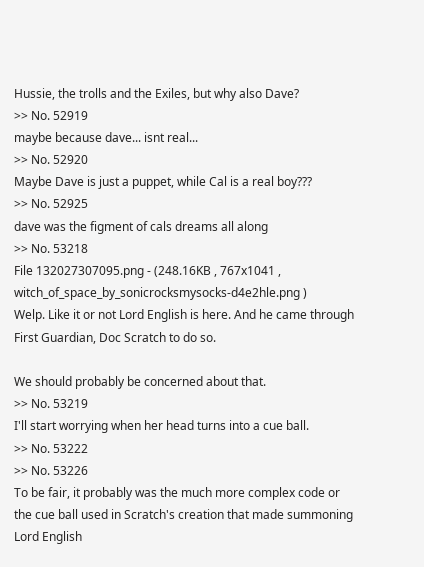Hussie, the trolls and the Exiles, but why also Dave?
>> No. 52919
maybe because dave... isnt real...
>> No. 52920
Maybe Dave is just a puppet, while Cal is a real boy???
>> No. 52925
dave was the figment of cals dreams all along
>> No. 53218
File 132027307095.png - (248.16KB , 767x1041 , witch_of_space_by_sonicrocksmysocks-d4e2hle.png )
Welp. Like it or not Lord English is here. And he came through First Guardian, Doc Scratch to do so.

We should probably be concerned about that.
>> No. 53219
I'll start worrying when her head turns into a cue ball.
>> No. 53222
>> No. 53226
To be fair, it probably was the much more complex code or the cue ball used in Scratch's creation that made summoning Lord English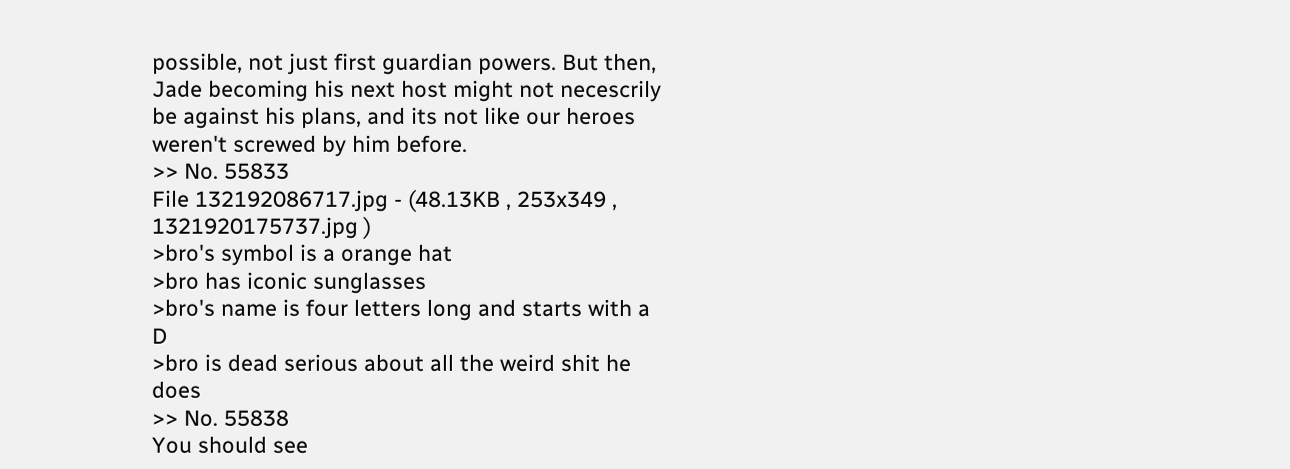possible, not just first guardian powers. But then, Jade becoming his next host might not necescrily be against his plans, and its not like our heroes weren't screwed by him before.
>> No. 55833
File 132192086717.jpg - (48.13KB , 253x349 , 1321920175737.jpg )
>bro's symbol is a orange hat
>bro has iconic sunglasses
>bro's name is four letters long and starts with a D
>bro is dead serious about all the weird shit he does
>> No. 55838
You should see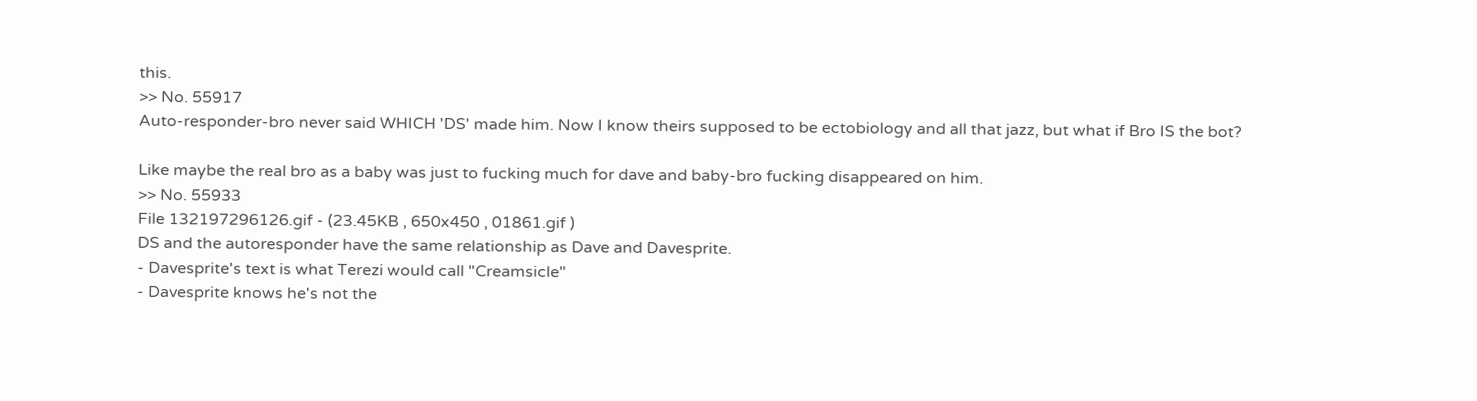this.
>> No. 55917
Auto-responder-bro never said WHICH 'DS' made him. Now I know theirs supposed to be ectobiology and all that jazz, but what if Bro IS the bot?

Like maybe the real bro as a baby was just to fucking much for dave and baby-bro fucking disappeared on him.
>> No. 55933
File 132197296126.gif - (23.45KB , 650x450 , 01861.gif )
DS and the autoresponder have the same relationship as Dave and Davesprite.
- Davesprite's text is what Terezi would call "Creamsicle"
- Davesprite knows he's not the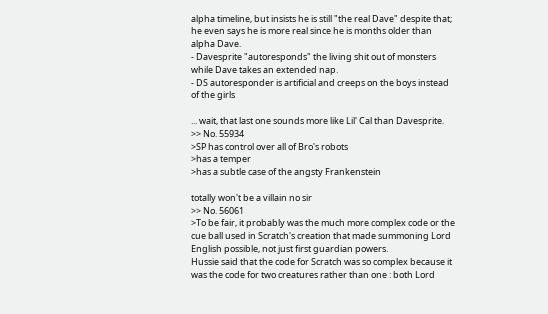alpha timeline, but insists he is still "the real Dave" despite that; he even says he is more real since he is months older than alpha Dave.
- Davesprite "autoresponds" the living shit out of monsters while Dave takes an extended nap.
- DS autoresponder is artificial and creeps on the boys instead of the girls

... wait, that last one sounds more like Lil' Cal than Davesprite.
>> No. 55934
>SP has control over all of Bro's robots
>has a temper
>has a subtle case of the angsty Frankenstein

totally won't be a villain no sir
>> No. 56061
>To be fair, it probably was the much more complex code or the cue ball used in Scratch's creation that made summoning Lord English possible, not just first guardian powers.
Hussie said that the code for Scratch was so complex because it was the code for two creatures rather than one : both Lord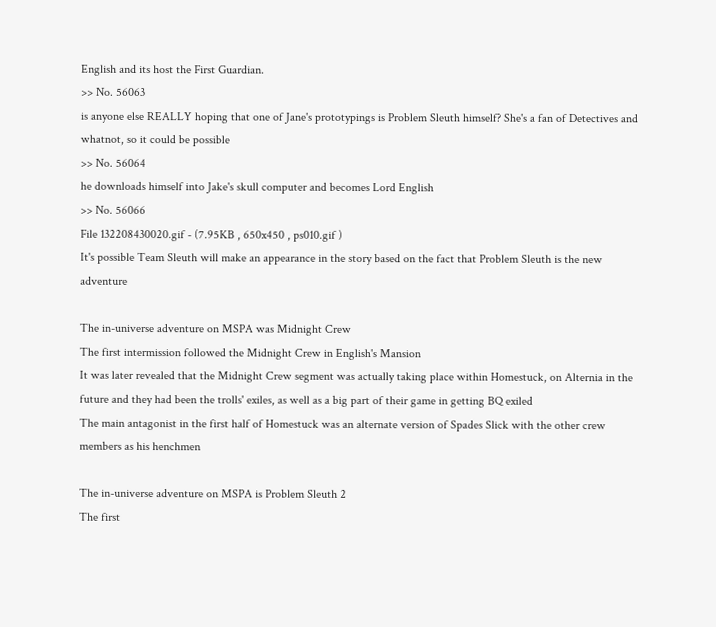English and its host the First Guardian.
>> No. 56063
is anyone else REALLY hoping that one of Jane's prototypings is Problem Sleuth himself? She's a fan of Detectives and whatnot, so it could be possible
>> No. 56064
he downloads himself into Jake's skull computer and becomes Lord English
>> No. 56066
File 132208430020.gif - (7.95KB , 650x450 , ps010.gif )
It's possible Team Sleuth will make an appearance in the story based on the fact that Problem Sleuth is the new adventure

The in-universe adventure on MSPA was Midnight Crew
The first intermission followed the Midnight Crew in English's Mansion
It was later revealed that the Midnight Crew segment was actually taking place within Homestuck, on Alternia in the future and they had been the trolls' exiles, as well as a big part of their game in getting BQ exiled
The main antagonist in the first half of Homestuck was an alternate version of Spades Slick with the other crew members as his henchmen

The in-universe adventure on MSPA is Problem Sleuth 2
The first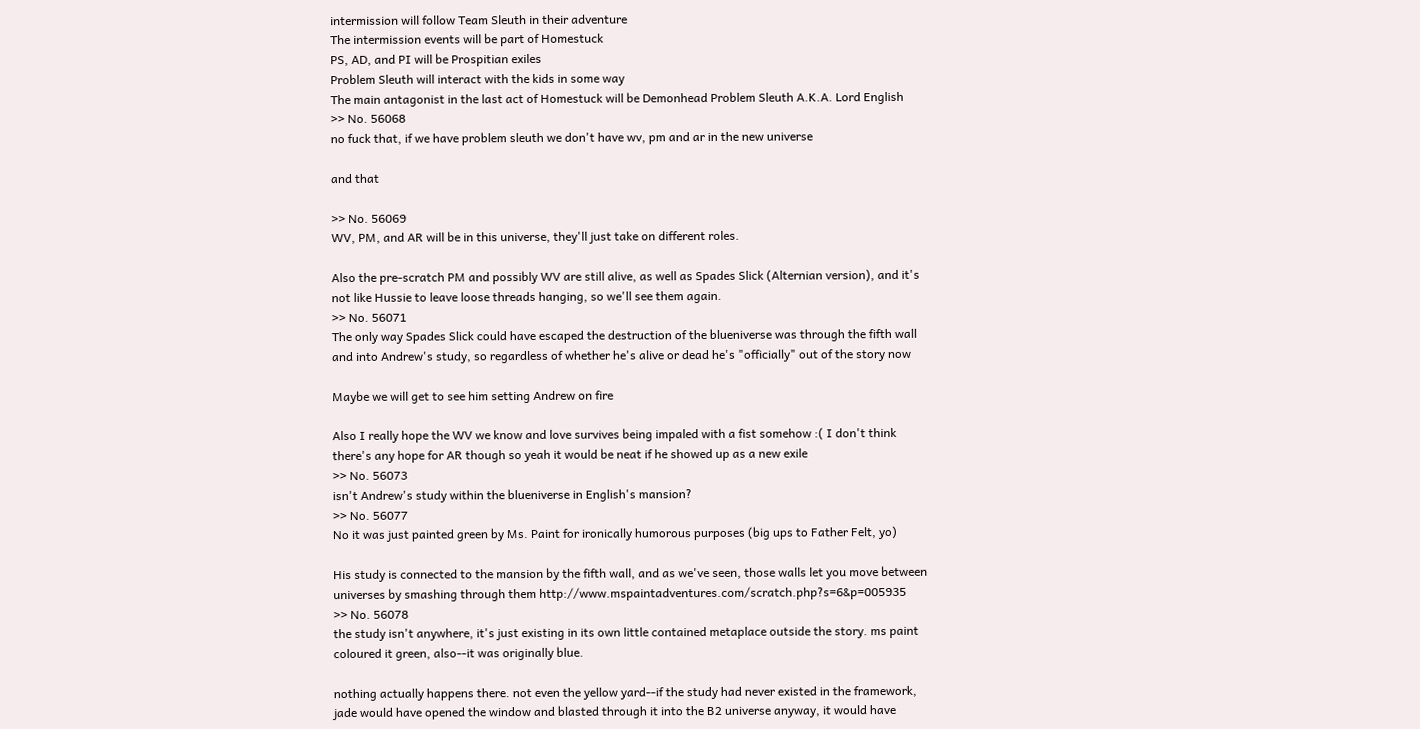intermission will follow Team Sleuth in their adventure
The intermission events will be part of Homestuck
PS, AD, and PI will be Prospitian exiles
Problem Sleuth will interact with the kids in some way
The main antagonist in the last act of Homestuck will be Demonhead Problem Sleuth A.K.A. Lord English
>> No. 56068
no fuck that, if we have problem sleuth we don't have wv, pm and ar in the new universe

and that

>> No. 56069
WV, PM, and AR will be in this universe, they'll just take on different roles.

Also the pre-scratch PM and possibly WV are still alive, as well as Spades Slick (Alternian version), and it's not like Hussie to leave loose threads hanging, so we'll see them again.
>> No. 56071
The only way Spades Slick could have escaped the destruction of the blueniverse was through the fifth wall and into Andrew's study, so regardless of whether he's alive or dead he's "officially" out of the story now

Maybe we will get to see him setting Andrew on fire

Also I really hope the WV we know and love survives being impaled with a fist somehow :( I don't think there's any hope for AR though so yeah it would be neat if he showed up as a new exile
>> No. 56073
isn't Andrew's study within the blueniverse in English's mansion?
>> No. 56077
No it was just painted green by Ms. Paint for ironically humorous purposes (big ups to Father Felt, yo)

His study is connected to the mansion by the fifth wall, and as we've seen, those walls let you move between universes by smashing through them http://www.mspaintadventures.com/scratch.php?s=6&p=005935
>> No. 56078
the study isn't anywhere, it's just existing in its own little contained metaplace outside the story. ms paint coloured it green, also--it was originally blue.

nothing actually happens there. not even the yellow yard--if the study had never existed in the framework, jade would have opened the window and blasted through it into the B2 universe anyway, it would have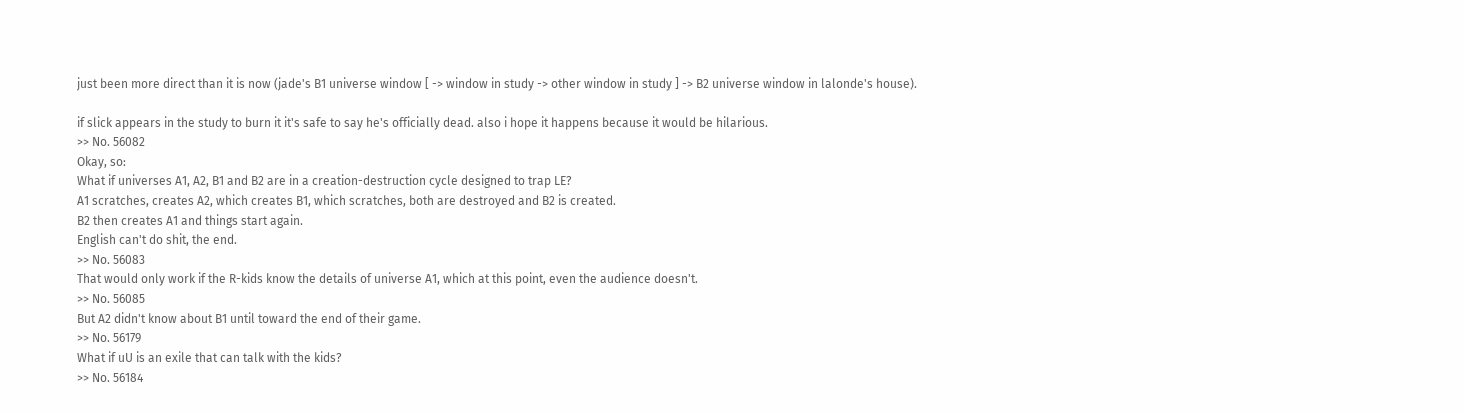just been more direct than it is now (jade's B1 universe window [ -> window in study -> other window in study ] -> B2 universe window in lalonde's house).

if slick appears in the study to burn it it's safe to say he's officially dead. also i hope it happens because it would be hilarious.
>> No. 56082
Okay, so:
What if universes A1, A2, B1 and B2 are in a creation-destruction cycle designed to trap LE?
A1 scratches, creates A2, which creates B1, which scratches, both are destroyed and B2 is created.
B2 then creates A1 and things start again.
English can't do shit, the end.
>> No. 56083
That would only work if the R-kids know the details of universe A1, which at this point, even the audience doesn't.
>> No. 56085
But A2 didn't know about B1 until toward the end of their game.
>> No. 56179
What if uU is an exile that can talk with the kids?
>> No. 56184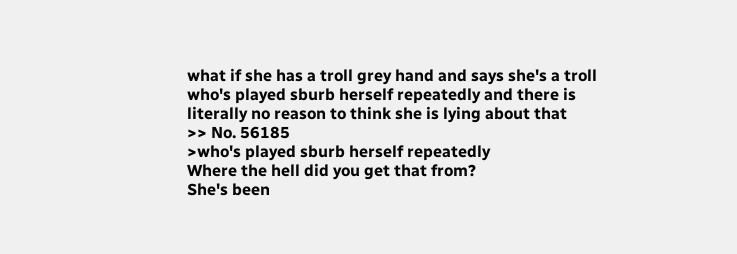what if she has a troll grey hand and says she's a troll who's played sburb herself repeatedly and there is literally no reason to think she is lying about that
>> No. 56185
>who's played sburb herself repeatedly
Where the hell did you get that from?
She's been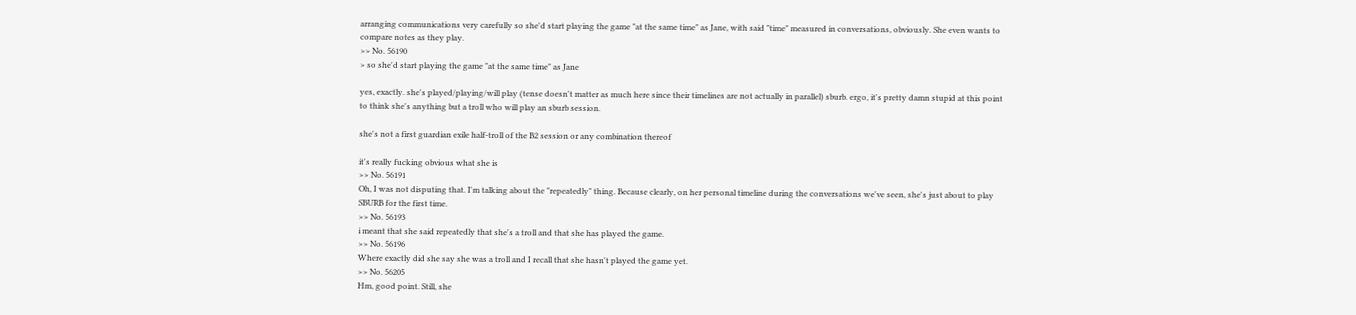arranging communications very carefully so she'd start playing the game "at the same time" as Jane, with said "time" measured in conversations, obviously. She even wants to compare notes as they play.
>> No. 56190
> so she'd start playing the game "at the same time" as Jane

yes, exactly. she's played/playing/will play (tense doesn't matter as much here since their timelines are not actually in parallel) sburb. ergo, it's pretty damn stupid at this point to think she's anything but a troll who will play an sburb session.

she's not a first guardian exile half-troll of the B2 session or any combination thereof

it's really fucking obvious what she is
>> No. 56191
Oh, I was not disputing that. I'm talking about the "repeatedly" thing. Because clearly, on her personal timeline during the conversations we've seen, she's just about to play SBURB for the first time.
>> No. 56193
i meant that she said repeatedly that she's a troll and that she has played the game.
>> No. 56196
Where exactly did she say she was a troll and I recall that she hasn't played the game yet.
>> No. 56205
Hm, good point. Still, she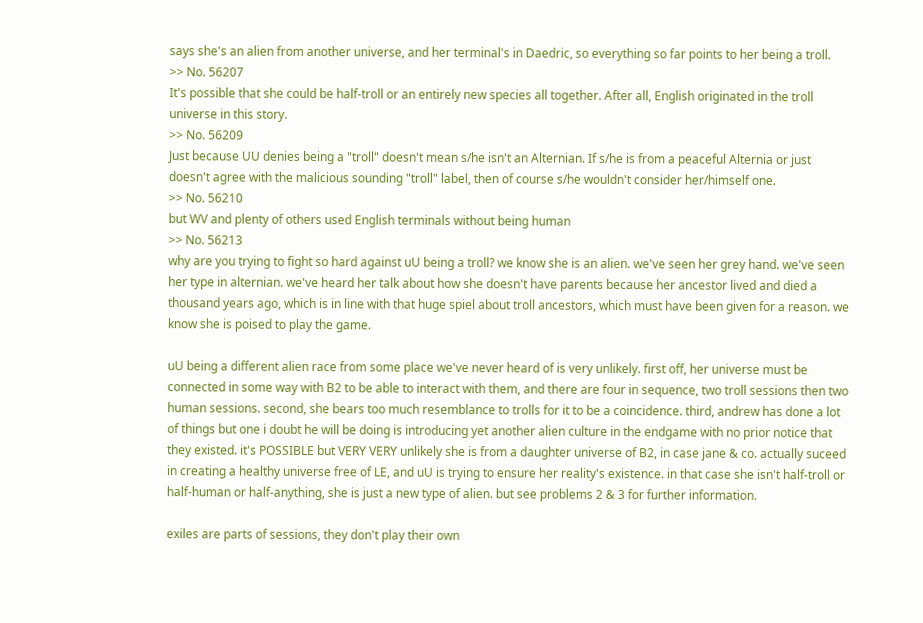says she's an alien from another universe, and her terminal's in Daedric, so everything so far points to her being a troll.
>> No. 56207
It's possible that she could be half-troll or an entirely new species all together. After all, English originated in the troll universe in this story.
>> No. 56209
Just because UU denies being a "troll" doesn't mean s/he isn't an Alternian. If s/he is from a peaceful Alternia or just doesn't agree with the malicious sounding "troll" label, then of course s/he wouldn't consider her/himself one.
>> No. 56210
but WV and plenty of others used English terminals without being human
>> No. 56213
why are you trying to fight so hard against uU being a troll? we know she is an alien. we've seen her grey hand. we've seen her type in alternian. we've heard her talk about how she doesn't have parents because her ancestor lived and died a thousand years ago, which is in line with that huge spiel about troll ancestors, which must have been given for a reason. we know she is poised to play the game.

uU being a different alien race from some place we've never heard of is very unlikely. first off, her universe must be connected in some way with B2 to be able to interact with them, and there are four in sequence, two troll sessions then two human sessions. second, she bears too much resemblance to trolls for it to be a coincidence. third, andrew has done a lot of things but one i doubt he will be doing is introducing yet another alien culture in the endgame with no prior notice that they existed. it's POSSIBLE but VERY VERY unlikely she is from a daughter universe of B2, in case jane & co. actually suceed in creating a healthy universe free of LE, and uU is trying to ensure her reality's existence. in that case she isn't half-troll or half-human or half-anything, she is just a new type of alien. but see problems 2 & 3 for further information.

exiles are parts of sessions, they don't play their own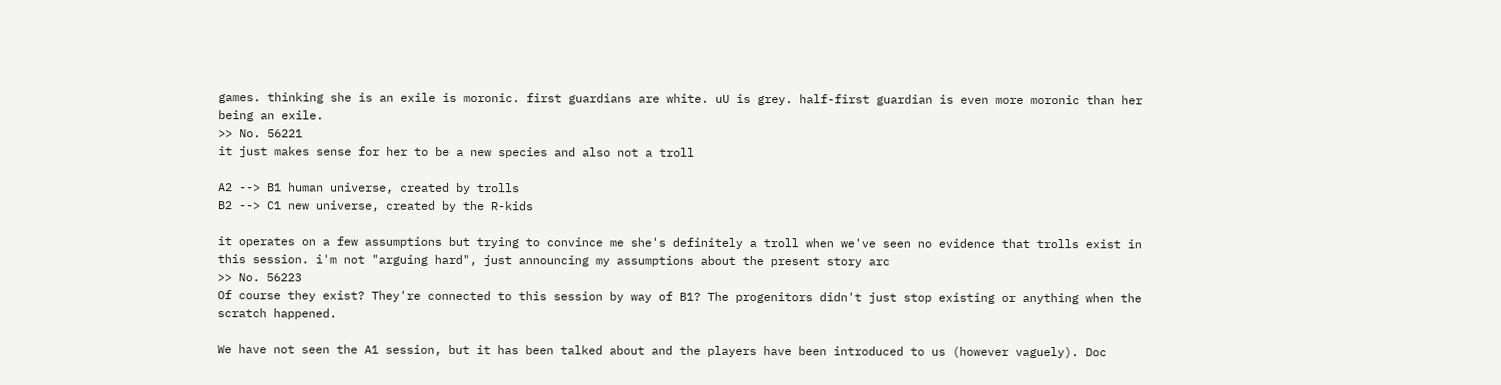games. thinking she is an exile is moronic. first guardians are white. uU is grey. half-first guardian is even more moronic than her being an exile.
>> No. 56221
it just makes sense for her to be a new species and also not a troll

A2 --> B1 human universe, created by trolls
B2 --> C1 new universe, created by the R-kids

it operates on a few assumptions but trying to convince me she's definitely a troll when we've seen no evidence that trolls exist in this session. i'm not "arguing hard", just announcing my assumptions about the present story arc
>> No. 56223
Of course they exist? They're connected to this session by way of B1? The progenitors didn't just stop existing or anything when the scratch happened.

We have not seen the A1 session, but it has been talked about and the players have been introduced to us (however vaguely). Doc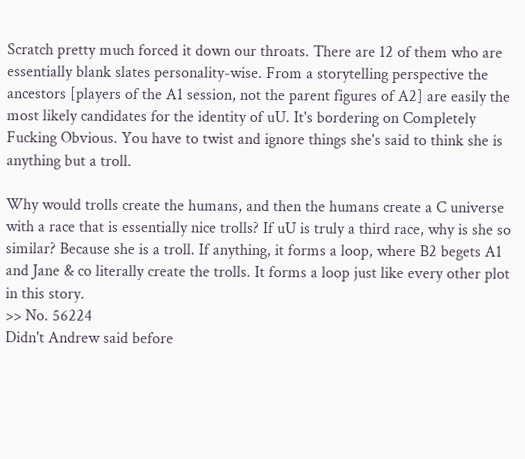Scratch pretty much forced it down our throats. There are 12 of them who are essentially blank slates personality-wise. From a storytelling perspective the ancestors [players of the A1 session, not the parent figures of A2] are easily the most likely candidates for the identity of uU. It's bordering on Completely Fucking Obvious. You have to twist and ignore things she's said to think she is anything but a troll.

Why would trolls create the humans, and then the humans create a C universe with a race that is essentially nice trolls? If uU is truly a third race, why is she so similar? Because she is a troll. If anything, it forms a loop, where B2 begets A1 and Jane & co literally create the trolls. It forms a loop just like every other plot in this story.
>> No. 56224
Didn't Andrew said before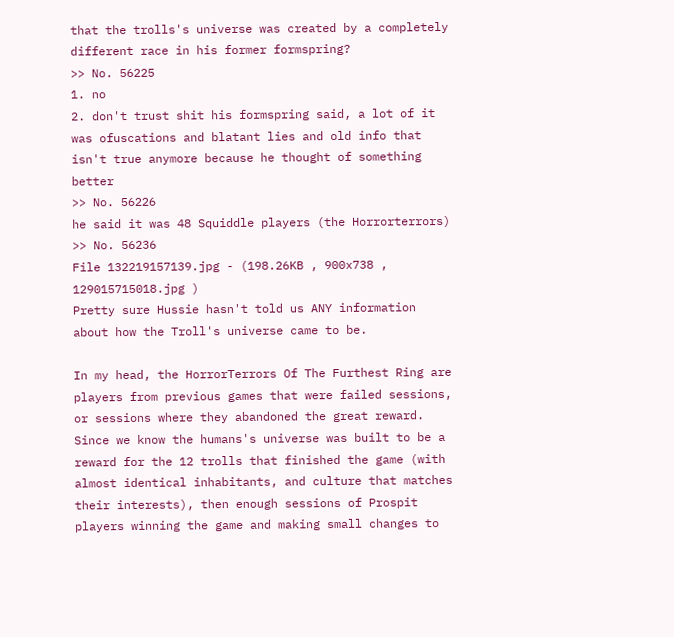that the trolls's universe was created by a completely different race in his former formspring?
>> No. 56225
1. no
2. don't trust shit his formspring said, a lot of it was ofuscations and blatant lies and old info that isn't true anymore because he thought of something better
>> No. 56226
he said it was 48 Squiddle players (the Horrorterrors)
>> No. 56236
File 132219157139.jpg - (198.26KB , 900x738 , 129015715018.jpg )
Pretty sure Hussie hasn't told us ANY information about how the Troll's universe came to be.

In my head, the HorrorTerrors Of The Furthest Ring are players from previous games that were failed sessions, or sessions where they abandoned the great reward. Since we know the humans's universe was built to be a reward for the 12 trolls that finished the game (with almost identical inhabitants, and culture that matches their interests), then enough sessions of Prospit players winning the game and making small changes to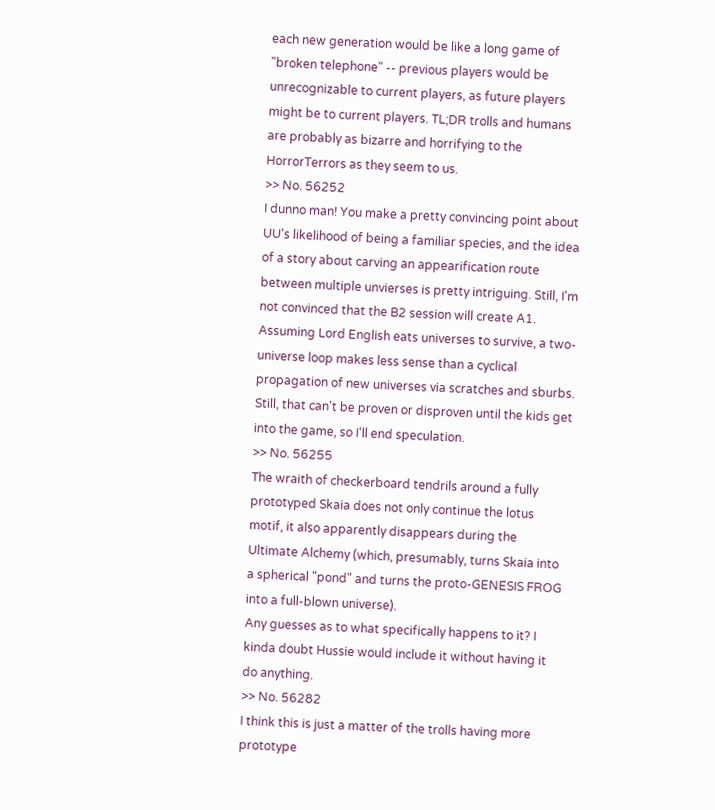each new generation would be like a long game of "broken telephone" -- previous players would be unrecognizable to current players, as future players might be to current players. TL;DR trolls and humans are probably as bizarre and horrifying to the HorrorTerrors as they seem to us.
>> No. 56252
I dunno man! You make a pretty convincing point about UU's likelihood of being a familiar species, and the idea of a story about carving an appearification route between multiple unvierses is pretty intriguing. Still, I'm not convinced that the B2 session will create A1. Assuming Lord English eats universes to survive, a two-universe loop makes less sense than a cyclical propagation of new universes via scratches and sburbs. Still, that can't be proven or disproven until the kids get into the game, so I'll end speculation.
>> No. 56255
The wraith of checkerboard tendrils around a fully prototyped Skaia does not only continue the lotus motif, it also apparently disappears during the Ultimate Alchemy (which, presumably, turns Skaia into a spherical "pond" and turns the proto-GENESIS FROG into a full-blown universe).
Any guesses as to what specifically happens to it? I kinda doubt Hussie would include it without having it do anything.
>> No. 56282
I think this is just a matter of the trolls having more prototype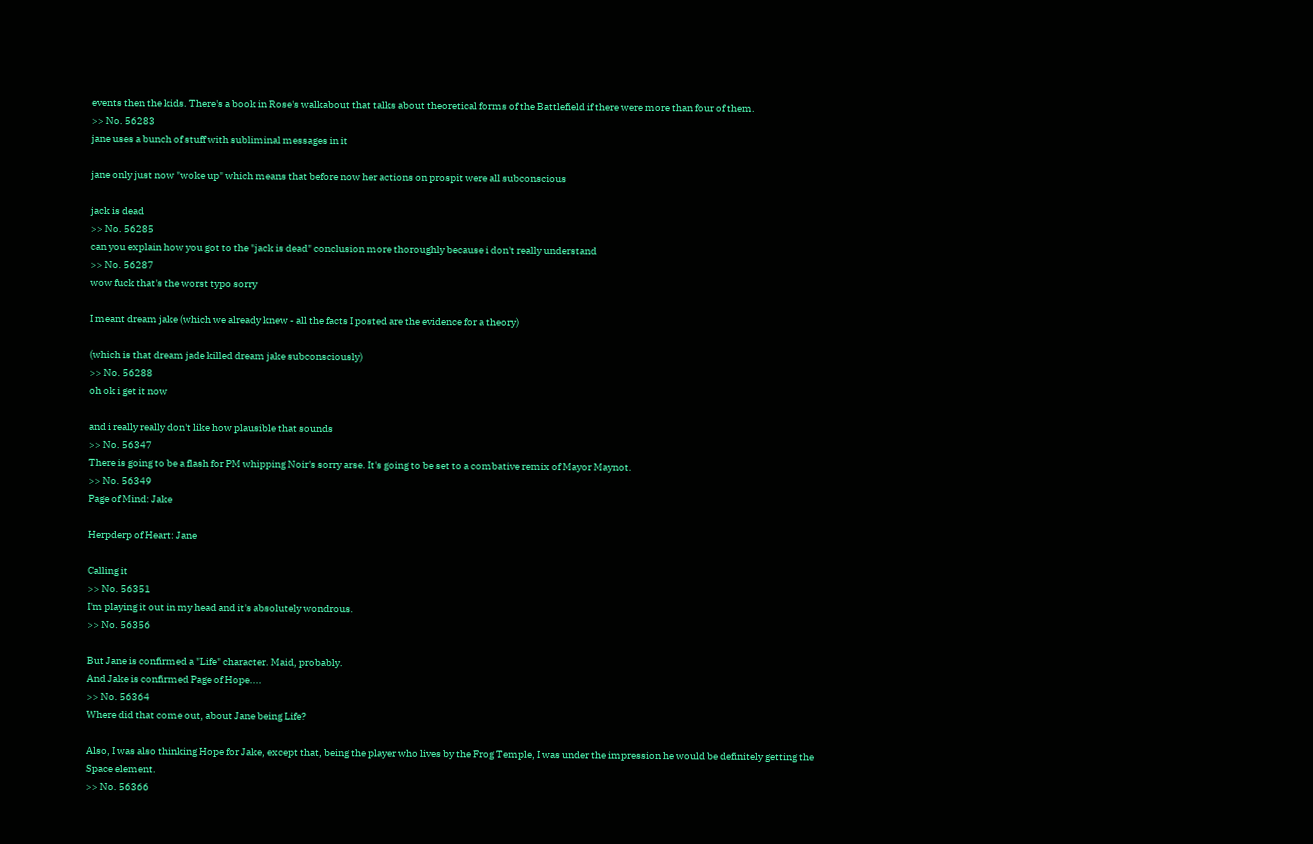events then the kids. There's a book in Rose's walkabout that talks about theoretical forms of the Battlefield if there were more than four of them.
>> No. 56283
jane uses a bunch of stuff with subliminal messages in it

jane only just now "woke up" which means that before now her actions on prospit were all subconscious

jack is dead
>> No. 56285
can you explain how you got to the "jack is dead" conclusion more thoroughly because i don't really understand
>> No. 56287
wow fuck that's the worst typo sorry

I meant dream jake (which we already knew - all the facts I posted are the evidence for a theory)

(which is that dream jade killed dream jake subconsciously)
>> No. 56288
oh ok i get it now

and i really really don't like how plausible that sounds
>> No. 56347
There is going to be a flash for PM whipping Noir's sorry arse. It's going to be set to a combative remix of Mayor Maynot.
>> No. 56349
Page of Mind: Jake

Herpderp of Heart: Jane

Calling it
>> No. 56351
I'm playing it out in my head and it's absolutely wondrous.
>> No. 56356

But Jane is confirmed a "Life" character. Maid, probably.
And Jake is confirmed Page of Hope....
>> No. 56364
Where did that come out, about Jane being Life?

Also, I was also thinking Hope for Jake, except that, being the player who lives by the Frog Temple, I was under the impression he would be definitely getting the Space element.
>> No. 56366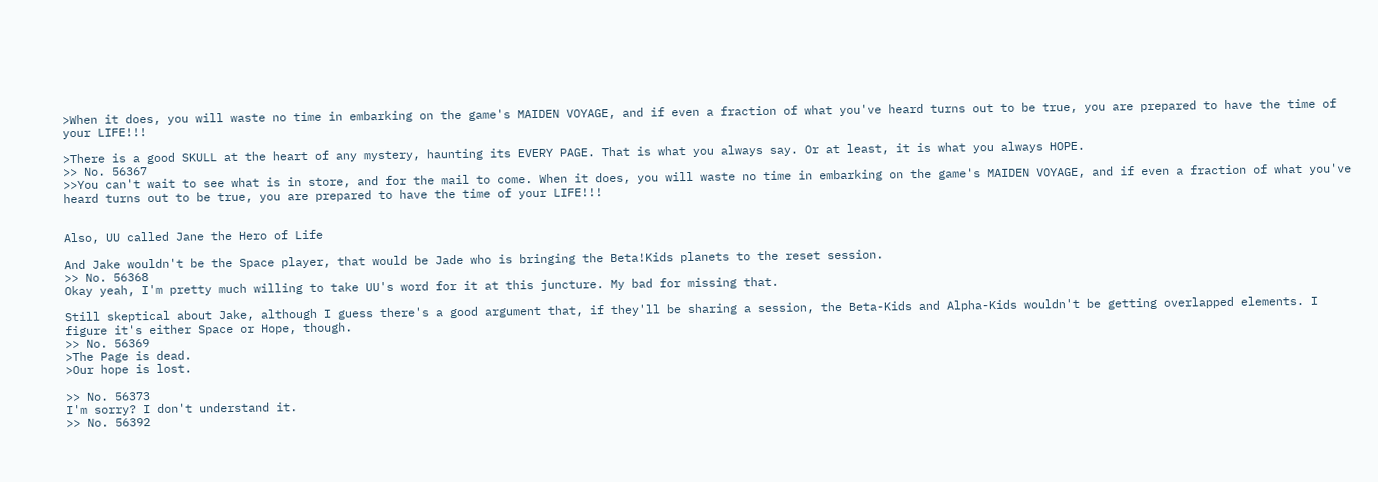>When it does, you will waste no time in embarking on the game's MAIDEN VOYAGE, and if even a fraction of what you've heard turns out to be true, you are prepared to have the time of your LIFE!!!

>There is a good SKULL at the heart of any mystery, haunting its EVERY PAGE. That is what you always say. Or at least, it is what you always HOPE.
>> No. 56367
>>You can't wait to see what is in store, and for the mail to come. When it does, you will waste no time in embarking on the game's MAIDEN VOYAGE, and if even a fraction of what you've heard turns out to be true, you are prepared to have the time of your LIFE!!!


Also, UU called Jane the Hero of Life

And Jake wouldn't be the Space player, that would be Jade who is bringing the Beta!Kids planets to the reset session.
>> No. 56368
Okay yeah, I'm pretty much willing to take UU's word for it at this juncture. My bad for missing that.

Still skeptical about Jake, although I guess there's a good argument that, if they'll be sharing a session, the Beta-Kids and Alpha-Kids wouldn't be getting overlapped elements. I figure it's either Space or Hope, though.
>> No. 56369
>The Page is dead.
>Our hope is lost.

>> No. 56373
I'm sorry? I don't understand it.
>> No. 56392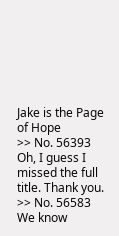Jake is the Page of Hope
>> No. 56393
Oh, I guess I missed the full title. Thank you.
>> No. 56583
We know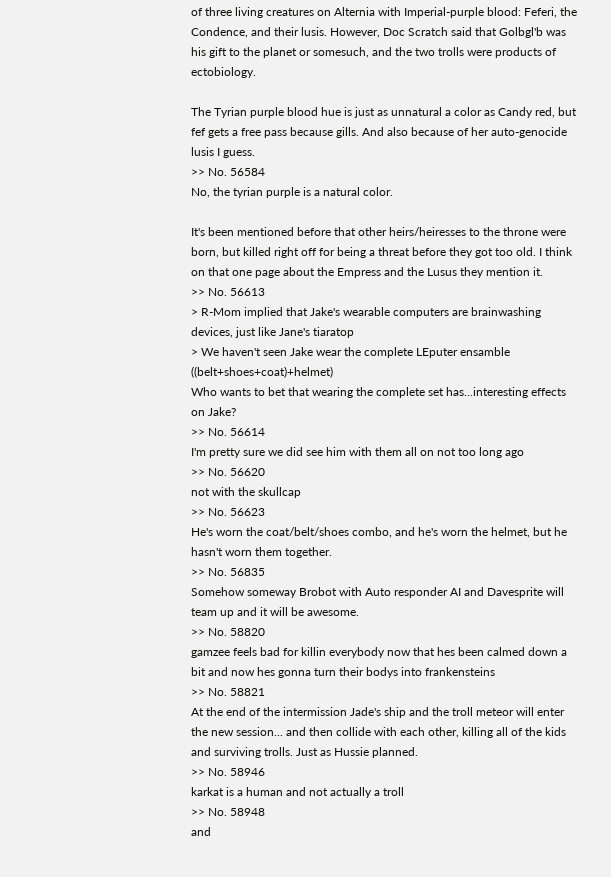of three living creatures on Alternia with Imperial-purple blood: Feferi, the Condence, and their lusis. However, Doc Scratch said that Golbgl'b was his gift to the planet or somesuch, and the two trolls were products of ectobiology.

The Tyrian purple blood hue is just as unnatural a color as Candy red, but fef gets a free pass because gills. And also because of her auto-genocide lusis I guess.
>> No. 56584
No, the tyrian purple is a natural color.

It's been mentioned before that other heirs/heiresses to the throne were born, but killed right off for being a threat before they got too old. I think on that one page about the Empress and the Lusus they mention it.
>> No. 56613
> R-Mom implied that Jake's wearable computers are brainwashing devices, just like Jane's tiaratop
> We haven't seen Jake wear the complete LEputer ensamble ((belt+shoes+coat)+helmet)
Who wants to bet that wearing the complete set has...interesting effects on Jake?
>> No. 56614
I'm pretty sure we did see him with them all on not too long ago
>> No. 56620
not with the skullcap
>> No. 56623
He's worn the coat/belt/shoes combo, and he's worn the helmet, but he hasn't worn them together.
>> No. 56835
Somehow someway Brobot with Auto responder AI and Davesprite will team up and it will be awesome.
>> No. 58820
gamzee feels bad for killin everybody now that hes been calmed down a bit and now hes gonna turn their bodys into frankensteins
>> No. 58821
At the end of the intermission Jade's ship and the troll meteor will enter the new session... and then collide with each other, killing all of the kids and surviving trolls. Just as Hussie planned.
>> No. 58946
karkat is a human and not actually a troll
>> No. 58948
and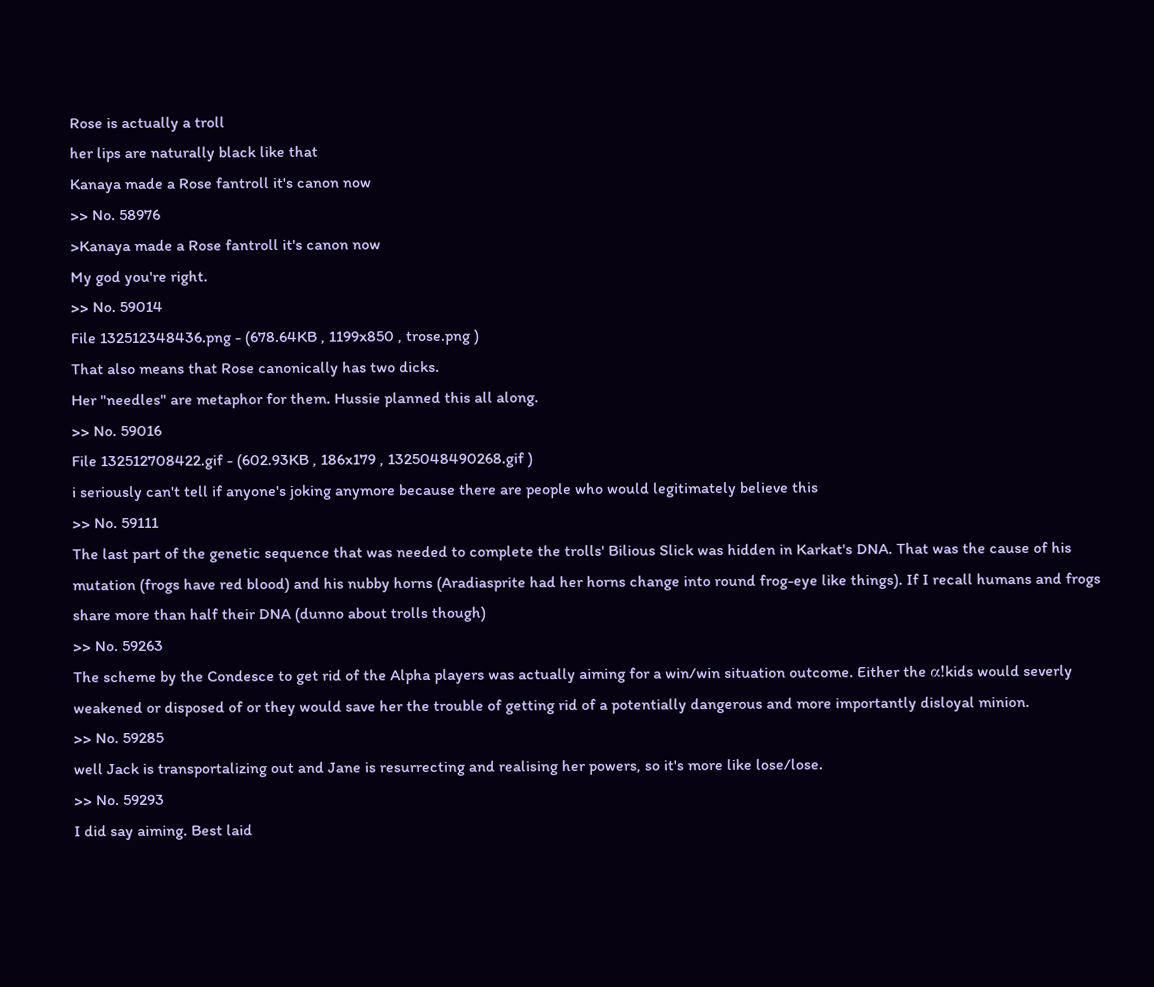Rose is actually a troll
her lips are naturally black like that
Kanaya made a Rose fantroll it's canon now
>> No. 58976
>Kanaya made a Rose fantroll it's canon now
My god you're right.
>> No. 59014
File 132512348436.png - (678.64KB , 1199x850 , trose.png )
That also means that Rose canonically has two dicks.
Her "needles" are metaphor for them. Hussie planned this all along.
>> No. 59016
File 132512708422.gif - (602.93KB , 186x179 , 1325048490268.gif )
i seriously can't tell if anyone's joking anymore because there are people who would legitimately believe this
>> No. 59111
The last part of the genetic sequence that was needed to complete the trolls' Bilious Slick was hidden in Karkat's DNA. That was the cause of his mutation (frogs have red blood) and his nubby horns (Aradiasprite had her horns change into round frog-eye like things). If I recall humans and frogs share more than half their DNA (dunno about trolls though)
>> No. 59263
The scheme by the Condesce to get rid of the Alpha players was actually aiming for a win/win situation outcome. Either the α!kids would severly weakened or disposed of or they would save her the trouble of getting rid of a potentially dangerous and more importantly disloyal minion.
>> No. 59285
well Jack is transportalizing out and Jane is resurrecting and realising her powers, so it's more like lose/lose.
>> No. 59293
I did say aiming. Best laid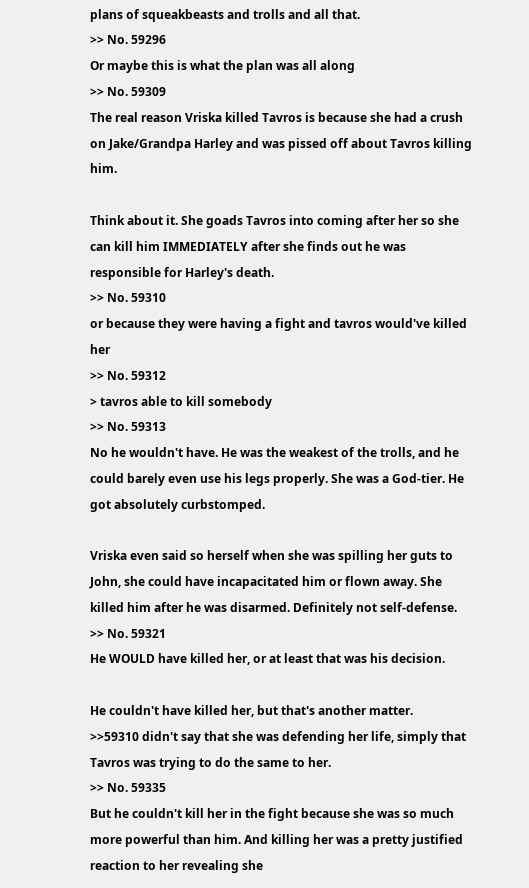plans of squeakbeasts and trolls and all that.
>> No. 59296
Or maybe this is what the plan was all along
>> No. 59309
The real reason Vriska killed Tavros is because she had a crush on Jake/Grandpa Harley and was pissed off about Tavros killing him.

Think about it. She goads Tavros into coming after her so she can kill him IMMEDIATELY after she finds out he was responsible for Harley's death.
>> No. 59310
or because they were having a fight and tavros would've killed her
>> No. 59312
> tavros able to kill somebody
>> No. 59313
No he wouldn't have. He was the weakest of the trolls, and he could barely even use his legs properly. She was a God-tier. He got absolutely curbstomped.

Vriska even said so herself when she was spilling her guts to John, she could have incapacitated him or flown away. She killed him after he was disarmed. Definitely not self-defense.
>> No. 59321
He WOULD have killed her, or at least that was his decision.

He couldn't have killed her, but that's another matter.
>>59310 didn't say that she was defending her life, simply that Tavros was trying to do the same to her.
>> No. 59335
But he couldn't kill her in the fight because she was so much more powerful than him. And killing her was a pretty justified reaction to her revealing she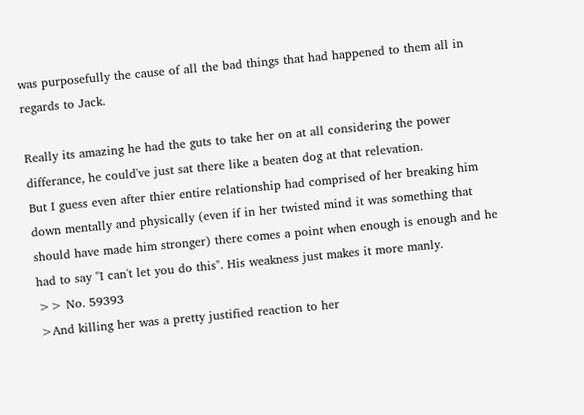was purposefully the cause of all the bad things that had happened to them all in regards to Jack.

Really its amazing he had the guts to take her on at all considering the power differance, he could've just sat there like a beaten dog at that relevation.
But I guess even after thier entire relationship had comprised of her breaking him down mentally and physically (even if in her twisted mind it was something that should have made him stronger) there comes a point when enough is enough and he had to say "I can't let you do this". His weakness just makes it more manly.
>> No. 59393
>And killing her was a pretty justified reaction to her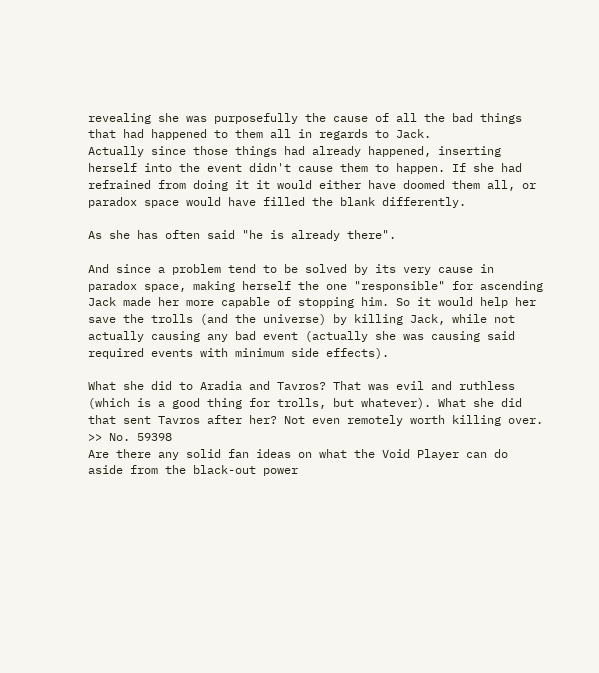revealing she was purposefully the cause of all the bad things that had happened to them all in regards to Jack.
Actually since those things had already happened, inserting herself into the event didn't cause them to happen. If she had refrained from doing it it would either have doomed them all, or paradox space would have filled the blank differently.

As she has often said "he is already there".

And since a problem tend to be solved by its very cause in paradox space, making herself the one "responsible" for ascending Jack made her more capable of stopping him. So it would help her save the trolls (and the universe) by killing Jack, while not actually causing any bad event (actually she was causing said required events with minimum side effects).

What she did to Aradia and Tavros? That was evil and ruthless (which is a good thing for trolls, but whatever). What she did that sent Tavros after her? Not even remotely worth killing over.
>> No. 59398
Are there any solid fan ideas on what the Void Player can do aside from the black-out power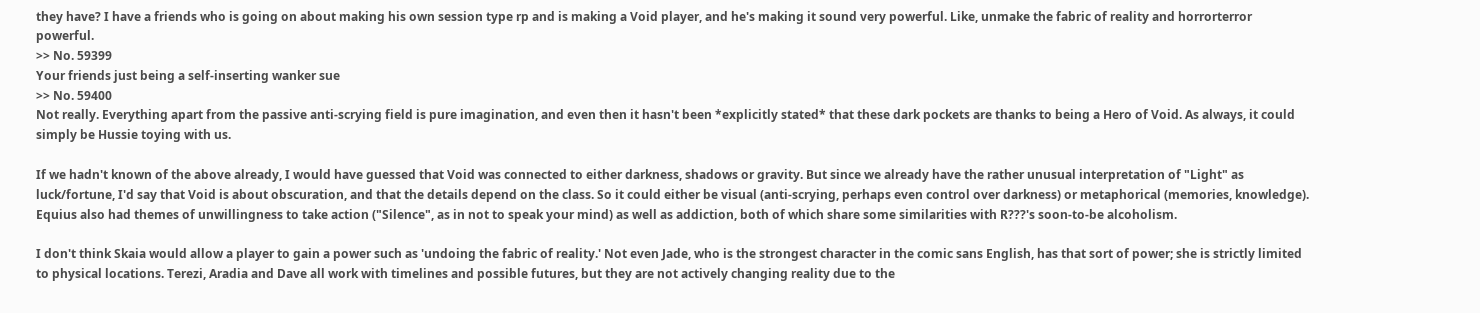they have? I have a friends who is going on about making his own session type rp and is making a Void player, and he's making it sound very powerful. Like, unmake the fabric of reality and horrorterror powerful.
>> No. 59399
Your friends just being a self-inserting wanker sue
>> No. 59400
Not really. Everything apart from the passive anti-scrying field is pure imagination, and even then it hasn't been *explicitly stated* that these dark pockets are thanks to being a Hero of Void. As always, it could simply be Hussie toying with us.

If we hadn't known of the above already, I would have guessed that Void was connected to either darkness, shadows or gravity. But since we already have the rather unusual interpretation of "Light" as luck/fortune, I'd say that Void is about obscuration, and that the details depend on the class. So it could either be visual (anti-scrying, perhaps even control over darkness) or metaphorical (memories, knowledge). Equius also had themes of unwillingness to take action ("Silence", as in not to speak your mind) as well as addiction, both of which share some similarities with R???'s soon-to-be alcoholism.

I don't think Skaia would allow a player to gain a power such as 'undoing the fabric of reality.' Not even Jade, who is the strongest character in the comic sans English, has that sort of power; she is strictly limited to physical locations. Terezi, Aradia and Dave all work with timelines and possible futures, but they are not actively changing reality due to the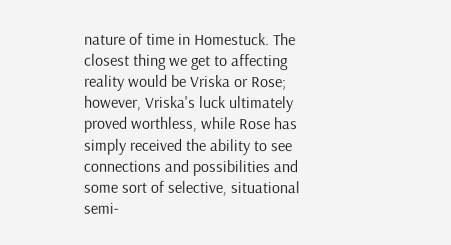nature of time in Homestuck. The closest thing we get to affecting reality would be Vriska or Rose; however, Vriska's luck ultimately proved worthless, while Rose has simply received the ability to see connections and possibilities and some sort of selective, situational semi-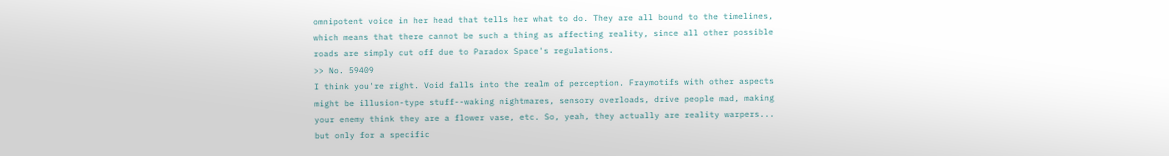omnipotent voice in her head that tells her what to do. They are all bound to the timelines, which means that there cannot be such a thing as affecting reality, since all other possible roads are simply cut off due to Paradox Space's regulations.
>> No. 59409
I think you're right. Void falls into the realm of perception. Fraymotifs with other aspects might be illusion-type stuff--waking nightmares, sensory overloads, drive people mad, making your enemy think they are a flower vase, etc. So, yeah, they actually are reality warpers... but only for a specific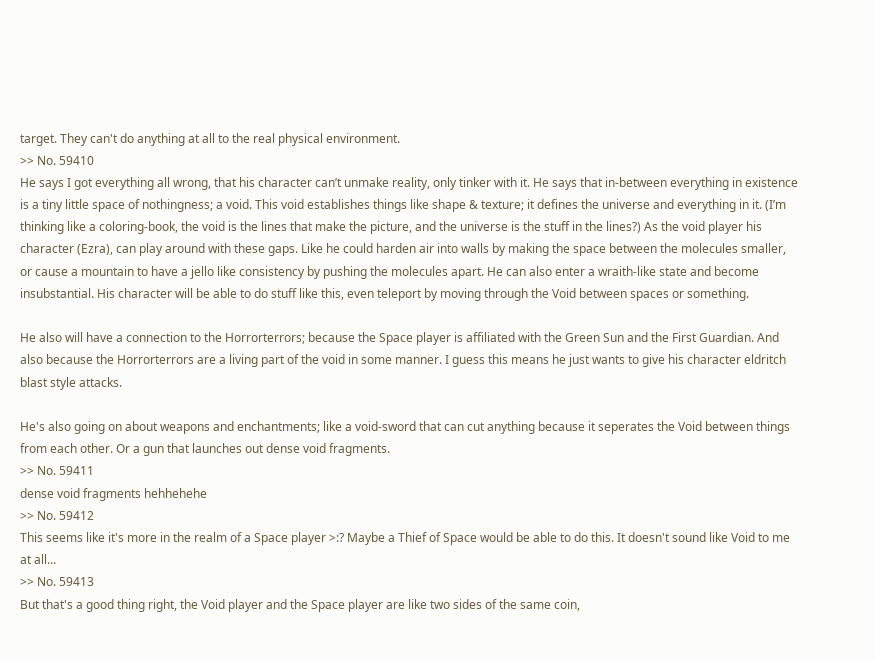target. They can't do anything at all to the real physical environment.
>> No. 59410
He says I got everything all wrong, that his character can’t unmake reality, only tinker with it. He says that in-between everything in existence is a tiny little space of nothingness; a void. This void establishes things like shape & texture; it defines the universe and everything in it. (I’m thinking like a coloring-book, the void is the lines that make the picture, and the universe is the stuff in the lines?) As the void player his character (Ezra), can play around with these gaps. Like he could harden air into walls by making the space between the molecules smaller, or cause a mountain to have a jello like consistency by pushing the molecules apart. He can also enter a wraith-like state and become insubstantial. His character will be able to do stuff like this, even teleport by moving through the Void between spaces or something.

He also will have a connection to the Horrorterrors; because the Space player is affiliated with the Green Sun and the First Guardian. And also because the Horrorterrors are a living part of the void in some manner. I guess this means he just wants to give his character eldritch blast style attacks.

He's also going on about weapons and enchantments; like a void-sword that can cut anything because it seperates the Void between things from each other. Or a gun that launches out dense void fragments.
>> No. 59411
dense void fragments hehhehehe
>> No. 59412
This seems like it's more in the realm of a Space player >:? Maybe a Thief of Space would be able to do this. It doesn't sound like Void to me at all...
>> No. 59413
But that's a good thing right, the Void player and the Space player are like two sides of the same coin,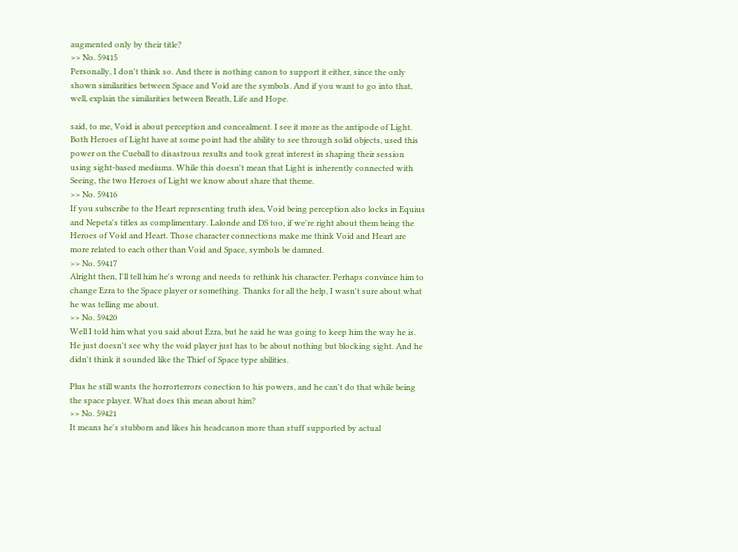augmented only by their title?
>> No. 59415
Personally, I don't think so. And there is nothing canon to support it either, since the only shown similarities between Space and Void are the symbols. And if you want to go into that, well, explain the similarities between Breath, Life and Hope.

said, to me, Void is about perception and concealment. I see it more as the antipode of Light. Both Heroes of Light have at some point had the ability to see through solid objects, used this power on the Cueball to disastrous results and took great interest in shaping their session using sight-based mediums. While this doesn't mean that Light is inherently connected with Seeing, the two Heroes of Light we know about share that theme.
>> No. 59416
If you subscribe to the Heart representing truth idea, Void being perception also locks in Equius and Nepeta's titles as complimentary. Lalonde and DS too, if we're right about them being the Heroes of Void and Heart. Those character connections make me think Void and Heart are more related to each other than Void and Space, symbols be damned.
>> No. 59417
Alright then, I'll tell him he's wrong and needs to rethink his character. Perhaps convince him to change Ezra to the Space player or something. Thanks for all the help, I wasn't sure about what he was telling me about.
>> No. 59420
Well I told him what you said about Ezra, but he said he was going to keep him the way he is. He just doesn't see why the void player just has to be about nothing but blocking sight. And he didn't think it sounded like the Thief of Space type abilities.

Plus he still wants the horrorterrors conection to his powers, and he can't do that while being the space player. What does this mean about him?
>> No. 59421
It means he's stubborn and likes his headcanon more than stuff supported by actual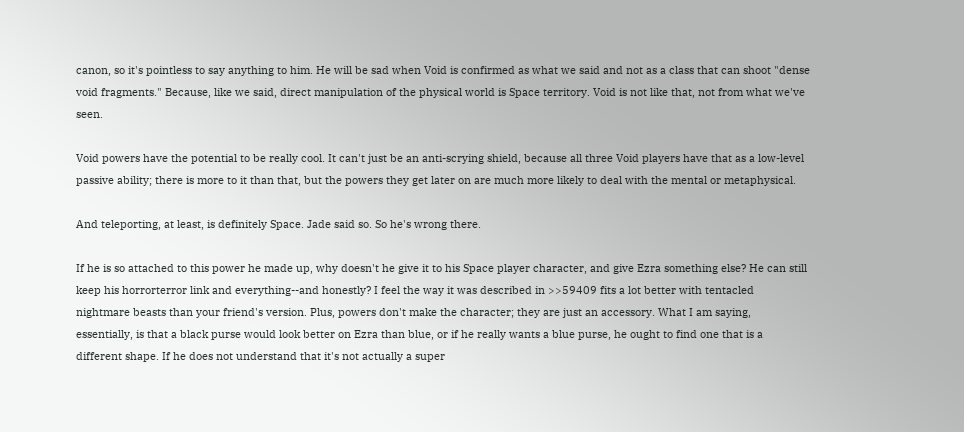canon, so it's pointless to say anything to him. He will be sad when Void is confirmed as what we said and not as a class that can shoot "dense void fragments." Because, like we said, direct manipulation of the physical world is Space territory. Void is not like that, not from what we've seen.

Void powers have the potential to be really cool. It can't just be an anti-scrying shield, because all three Void players have that as a low-level passive ability; there is more to it than that, but the powers they get later on are much more likely to deal with the mental or metaphysical.

And teleporting, at least, is definitely Space. Jade said so. So he's wrong there.

If he is so attached to this power he made up, why doesn't he give it to his Space player character, and give Ezra something else? He can still keep his horrorterror link and everything--and honestly? I feel the way it was described in >>59409 fits a lot better with tentacled nightmare beasts than your friend's version. Plus, powers don't make the character; they are just an accessory. What I am saying, essentially, is that a black purse would look better on Ezra than blue, or if he really wants a blue purse, he ought to find one that is a different shape. If he does not understand that it's not actually a super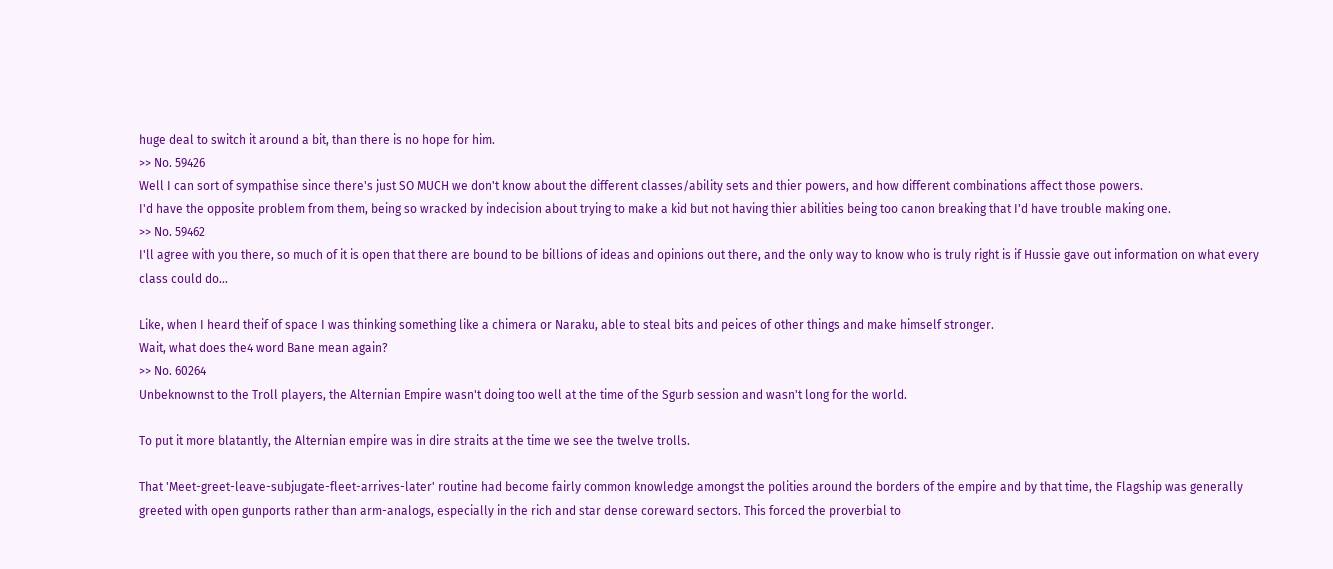huge deal to switch it around a bit, than there is no hope for him.
>> No. 59426
Well I can sort of sympathise since there's just SO MUCH we don't know about the different classes/ability sets and thier powers, and how different combinations affect those powers.
I'd have the opposite problem from them, being so wracked by indecision about trying to make a kid but not having thier abilities being too canon breaking that I'd have trouble making one.
>> No. 59462
I'll agree with you there, so much of it is open that there are bound to be billions of ideas and opinions out there, and the only way to know who is truly right is if Hussie gave out information on what every class could do...

Like, when I heard theif of space I was thinking something like a chimera or Naraku, able to steal bits and peices of other things and make himself stronger.
Wait, what does the4 word Bane mean again?
>> No. 60264
Unbeknownst to the Troll players, the Alternian Empire wasn't doing too well at the time of the Sgurb session and wasn't long for the world.

To put it more blatantly, the Alternian empire was in dire straits at the time we see the twelve trolls.

That 'Meet-greet-leave-subjugate-fleet-arrives-later' routine had become fairly common knowledge amongst the polities around the borders of the empire and by that time, the Flagship was generally greeted with open gunports rather than arm-analogs, especially in the rich and star dense coreward sectors. This forced the proverbial to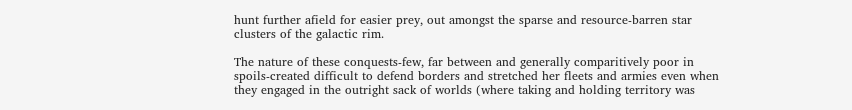hunt further afield for easier prey, out amongst the sparse and resource-barren star clusters of the galactic rim.

The nature of these conquests-few, far between and generally comparitively poor in spoils-created difficult to defend borders and stretched her fleets and armies even when they engaged in the outright sack of worlds (where taking and holding territory was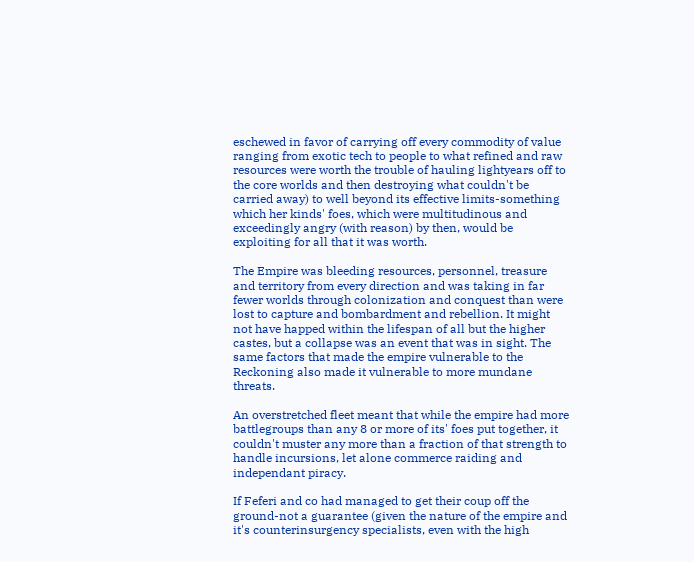eschewed in favor of carrying off every commodity of value ranging from exotic tech to people to what refined and raw resources were worth the trouble of hauling lightyears off to the core worlds and then destroying what couldn't be carried away) to well beyond its effective limits-something which her kinds' foes, which were multitudinous and exceedingly angry (with reason) by then, would be exploiting for all that it was worth.

The Empire was bleeding resources, personnel, treasure and territory from every direction and was taking in far fewer worlds through colonization and conquest than were lost to capture and bombardment and rebellion. It might not have happed within the lifespan of all but the higher castes, but a collapse was an event that was in sight. The same factors that made the empire vulnerable to the Reckoning also made it vulnerable to more mundane threats.

An overstretched fleet meant that while the empire had more battlegroups than any 8 or more of its' foes put together, it couldn't muster any more than a fraction of that strength to handle incursions, let alone commerce raiding and independant piracy.

If Feferi and co had managed to get their coup off the ground-not a guarantee (given the nature of the empire and it's counterinsurgency specialists, even with the high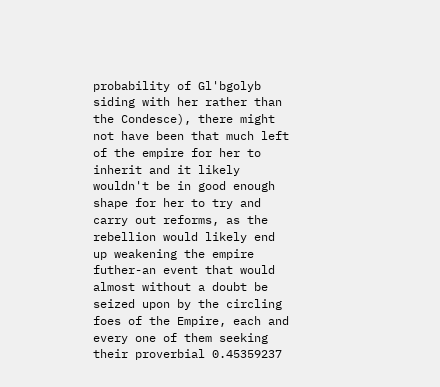probability of Gl'bgolyb siding with her rather than the Condesce), there might not have been that much left of the empire for her to inherit and it likely wouldn't be in good enough shape for her to try and carry out reforms, as the rebellion would likely end up weakening the empire futher-an event that would almost without a doubt be seized upon by the circling foes of the Empire, each and every one of them seeking their proverbial 0.45359237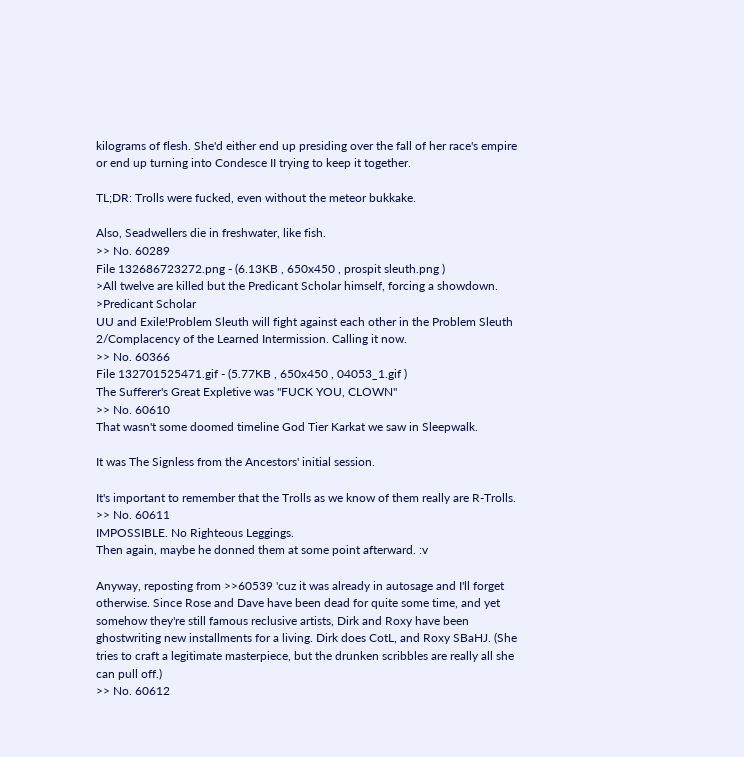kilograms of flesh. She'd either end up presiding over the fall of her race's empire or end up turning into Condesce II trying to keep it together.

TL;DR: Trolls were fucked, even without the meteor bukkake.

Also, Seadwellers die in freshwater, like fish.
>> No. 60289
File 132686723272.png - (6.13KB , 650x450 , prospit sleuth.png )
>All twelve are killed but the Predicant Scholar himself, forcing a showdown.
>Predicant Scholar
UU and Exile!Problem Sleuth will fight against each other in the Problem Sleuth 2/Complacency of the Learned Intermission. Calling it now.
>> No. 60366
File 132701525471.gif - (5.77KB , 650x450 , 04053_1.gif )
The Sufferer's Great Expletive was "FUCK YOU, CLOWN"
>> No. 60610
That wasn't some doomed timeline God Tier Karkat we saw in Sleepwalk.

It was The Signless from the Ancestors' initial session.

It's important to remember that the Trolls as we know of them really are R-Trolls.
>> No. 60611
IMPOSSIBLE. No Righteous Leggings.
Then again, maybe he donned them at some point afterward. :v

Anyway, reposting from >>60539 'cuz it was already in autosage and I'll forget otherwise. Since Rose and Dave have been dead for quite some time, and yet somehow they're still famous reclusive artists, Dirk and Roxy have been ghostwriting new installments for a living. Dirk does CotL, and Roxy SBaHJ. (She tries to craft a legitimate masterpiece, but the drunken scribbles are really all she can pull off.)
>> No. 60612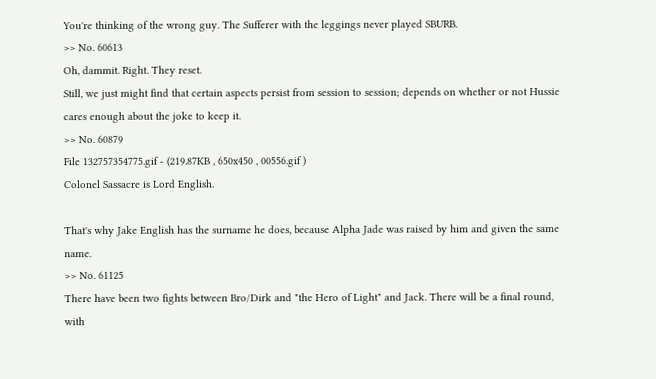You're thinking of the wrong guy. The Sufferer with the leggings never played SBURB.
>> No. 60613
Oh, dammit. Right. They reset.
Still, we just might find that certain aspects persist from session to session; depends on whether or not Hussie cares enough about the joke to keep it.
>> No. 60879
File 132757354775.gif - (219.87KB , 650x450 , 00556.gif )
Colonel Sassacre is Lord English.

That's why Jake English has the surname he does, because Alpha Jade was raised by him and given the same name.
>> No. 61125
There have been two fights between Bro/Dirk and "the Hero of Light" and Jack. There will be a final round, with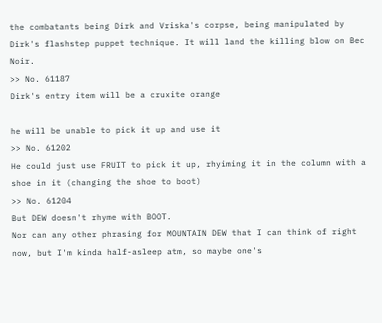the combatants being Dirk and Vriska's corpse, being manipulated by Dirk's flashstep puppet technique. It will land the killing blow on Bec Noir.
>> No. 61187
Dirk's entry item will be a cruxite orange

he will be unable to pick it up and use it
>> No. 61202
He could just use FRUIT to pick it up, rhyiming it in the column with a shoe in it (changing the shoe to boot)
>> No. 61204
But DEW doesn't rhyme with BOOT.
Nor can any other phrasing for MOUNTAIN DEW that I can think of right now, but I'm kinda half-asleep atm, so maybe one's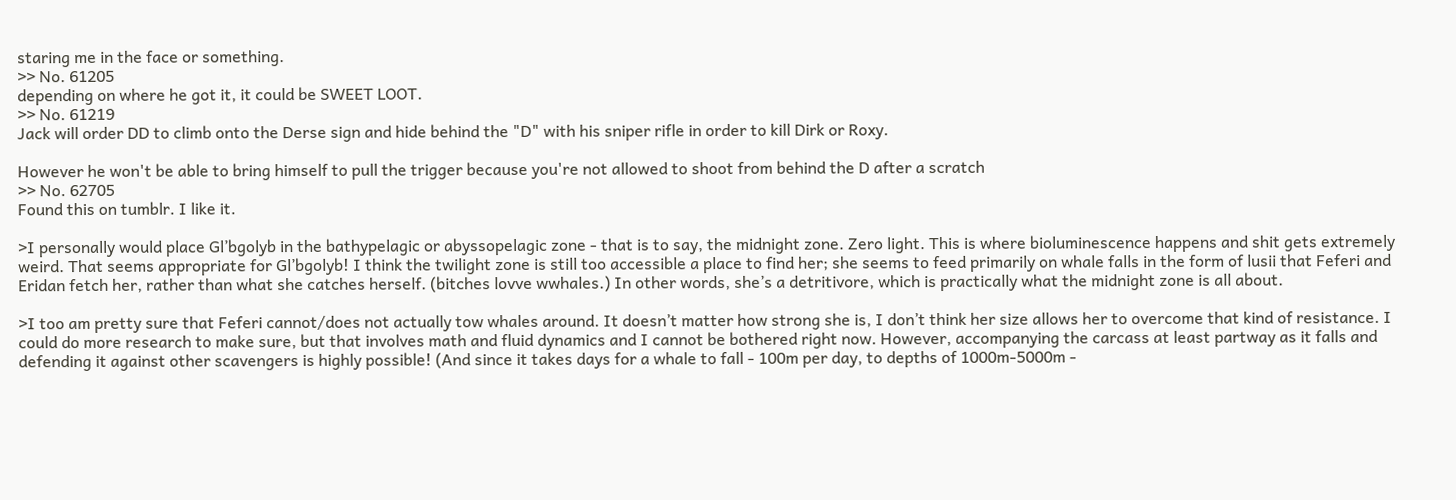staring me in the face or something.
>> No. 61205
depending on where he got it, it could be SWEET LOOT.
>> No. 61219
Jack will order DD to climb onto the Derse sign and hide behind the "D" with his sniper rifle in order to kill Dirk or Roxy.

However he won't be able to bring himself to pull the trigger because you're not allowed to shoot from behind the D after a scratch
>> No. 62705
Found this on tumblr. I like it.

>I personally would place Gl’bgolyb in the bathypelagic or abyssopelagic zone - that is to say, the midnight zone. Zero light. This is where bioluminescence happens and shit gets extremely weird. That seems appropriate for Gl’bgolyb! I think the twilight zone is still too accessible a place to find her; she seems to feed primarily on whale falls in the form of lusii that Feferi and Eridan fetch her, rather than what she catches herself. (bitches lovve wwhales.) In other words, she’s a detritivore, which is practically what the midnight zone is all about.

>I too am pretty sure that Feferi cannot/does not actually tow whales around. It doesn’t matter how strong she is, I don’t think her size allows her to overcome that kind of resistance. I could do more research to make sure, but that involves math and fluid dynamics and I cannot be bothered right now. However, accompanying the carcass at least partway as it falls and defending it against other scavengers is highly possible! (And since it takes days for a whale to fall - 100m per day, to depths of 1000m-5000m -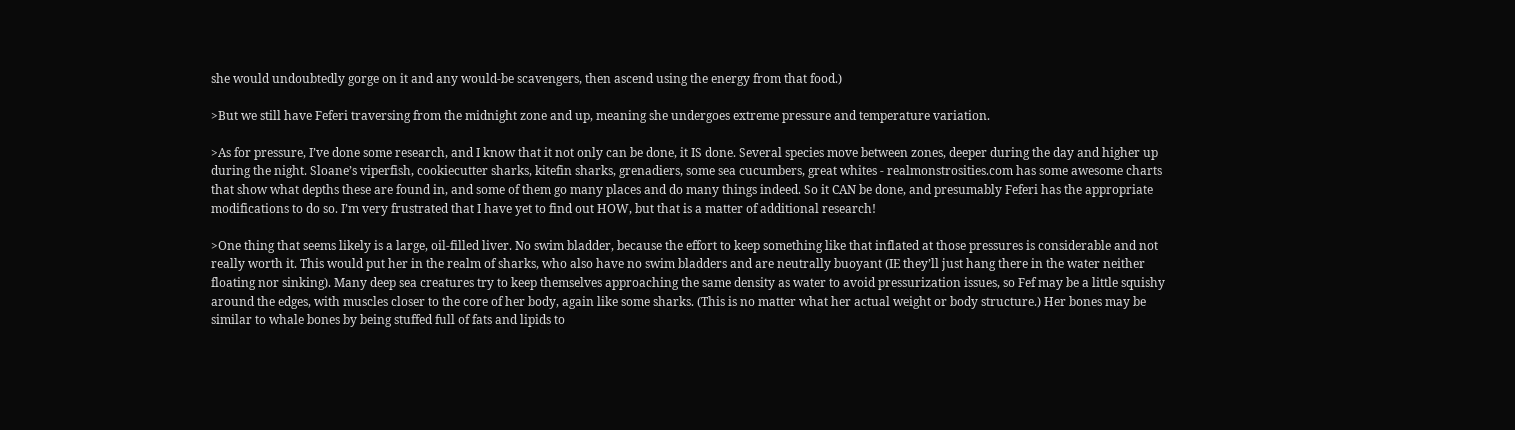she would undoubtedly gorge on it and any would-be scavengers, then ascend using the energy from that food.)

>But we still have Feferi traversing from the midnight zone and up, meaning she undergoes extreme pressure and temperature variation.

>As for pressure, I’ve done some research, and I know that it not only can be done, it IS done. Several species move between zones, deeper during the day and higher up during the night. Sloane’s viperfish, cookiecutter sharks, kitefin sharks, grenadiers, some sea cucumbers, great whites - realmonstrosities.com has some awesome charts that show what depths these are found in, and some of them go many places and do many things indeed. So it CAN be done, and presumably Feferi has the appropriate modifications to do so. I’m very frustrated that I have yet to find out HOW, but that is a matter of additional research!

>One thing that seems likely is a large, oil-filled liver. No swim bladder, because the effort to keep something like that inflated at those pressures is considerable and not really worth it. This would put her in the realm of sharks, who also have no swim bladders and are neutrally buoyant (IE they’ll just hang there in the water neither floating nor sinking). Many deep sea creatures try to keep themselves approaching the same density as water to avoid pressurization issues, so Fef may be a little squishy around the edges, with muscles closer to the core of her body, again like some sharks. (This is no matter what her actual weight or body structure.) Her bones may be similar to whale bones by being stuffed full of fats and lipids to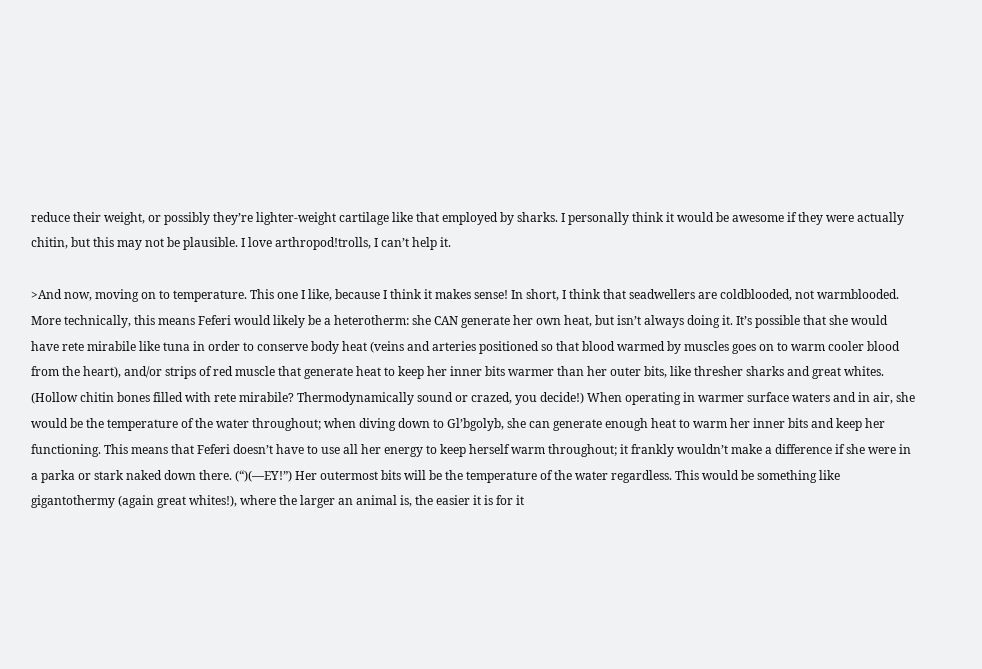reduce their weight, or possibly they’re lighter-weight cartilage like that employed by sharks. I personally think it would be awesome if they were actually chitin, but this may not be plausible. I love arthropod!trolls, I can’t help it.

>And now, moving on to temperature. This one I like, because I think it makes sense! In short, I think that seadwellers are coldblooded, not warmblooded. More technically, this means Feferi would likely be a heterotherm: she CAN generate her own heat, but isn’t always doing it. It’s possible that she would have rete mirabile like tuna in order to conserve body heat (veins and arteries positioned so that blood warmed by muscles goes on to warm cooler blood from the heart), and/or strips of red muscle that generate heat to keep her inner bits warmer than her outer bits, like thresher sharks and great whites. (Hollow chitin bones filled with rete mirabile? Thermodynamically sound or crazed, you decide!) When operating in warmer surface waters and in air, she would be the temperature of the water throughout; when diving down to Gl’bgolyb, she can generate enough heat to warm her inner bits and keep her functioning. This means that Feferi doesn’t have to use all her energy to keep herself warm throughout; it frankly wouldn’t make a difference if she were in a parka or stark naked down there. (“)(—EY!”) Her outermost bits will be the temperature of the water regardless. This would be something like gigantothermy (again great whites!), where the larger an animal is, the easier it is for it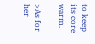to keep its core warm.

>As for her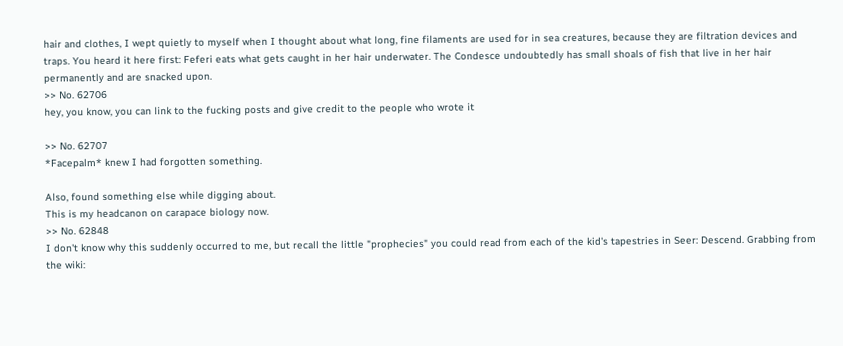hair and clothes, I wept quietly to myself when I thought about what long, fine filaments are used for in sea creatures, because they are filtration devices and traps. You heard it here first: Feferi eats what gets caught in her hair underwater. The Condesce undoubtedly has small shoals of fish that live in her hair permanently and are snacked upon.
>> No. 62706
hey, you know, you can link to the fucking posts and give credit to the people who wrote it

>> No. 62707
*Facepalm* knew I had forgotten something.

Also, found something else while digging about.
This is my headcanon on carapace biology now.
>> No. 62848
I don't know why this suddenly occurred to me, but recall the little "prophecies" you could read from each of the kid's tapestries in Seer: Descend. Grabbing from the wiki: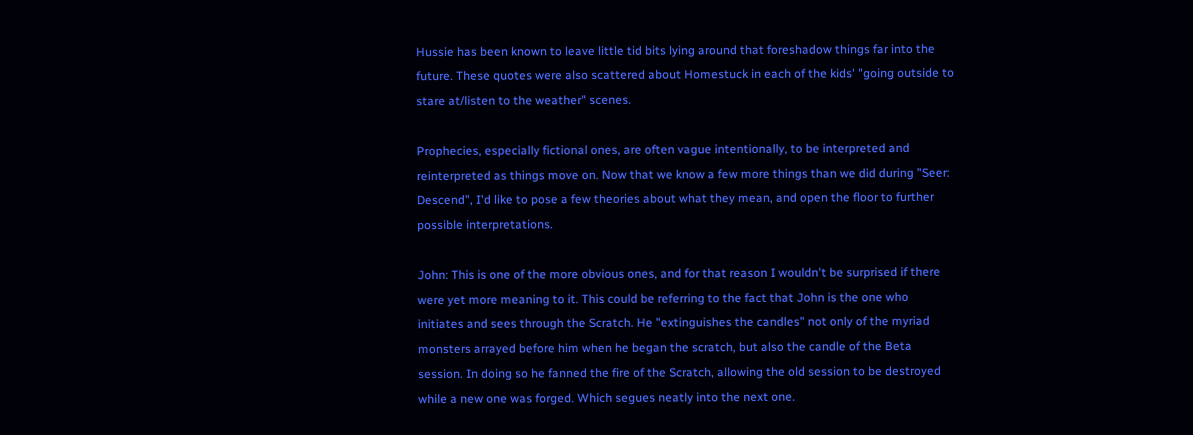Hussie has been known to leave little tid bits lying around that foreshadow things far into the future. These quotes were also scattered about Homestuck in each of the kids' "going outside to stare at/listen to the weather" scenes.

Prophecies, especially fictional ones, are often vague intentionally, to be interpreted and reinterpreted as things move on. Now that we know a few more things than we did during "Seer: Descend", I'd like to pose a few theories about what they mean, and open the floor to further possible interpretations.

John: This is one of the more obvious ones, and for that reason I wouldn't be surprised if there were yet more meaning to it. This could be referring to the fact that John is the one who initiates and sees through the Scratch. He "extinguishes the candles" not only of the myriad monsters arrayed before him when he began the scratch, but also the candle of the Beta session. In doing so he fanned the fire of the Scratch, allowing the old session to be destroyed while a new one was forged. Which segues neatly into the next one.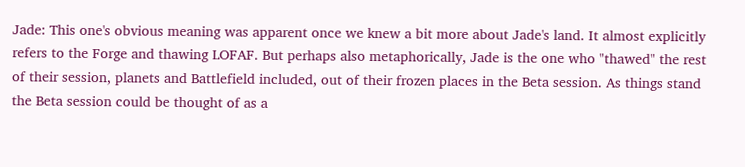Jade: This one's obvious meaning was apparent once we knew a bit more about Jade's land. It almost explicitly refers to the Forge and thawing LOFAF. But perhaps also metaphorically, Jade is the one who "thawed" the rest of their session, planets and Battlefield included, out of their frozen places in the Beta session. As things stand the Beta session could be thought of as a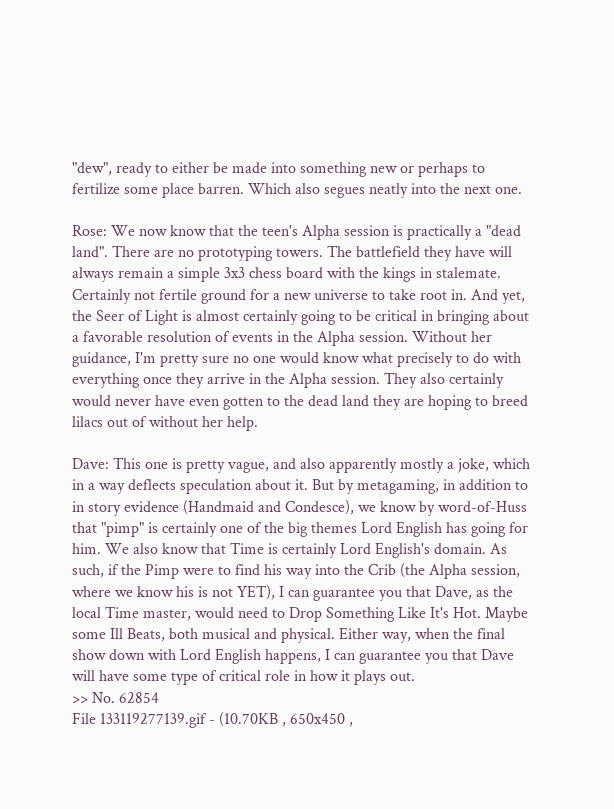"dew", ready to either be made into something new or perhaps to fertilize some place barren. Which also segues neatly into the next one.

Rose: We now know that the teen's Alpha session is practically a "dead land". There are no prototyping towers. The battlefield they have will always remain a simple 3x3 chess board with the kings in stalemate. Certainly not fertile ground for a new universe to take root in. And yet, the Seer of Light is almost certainly going to be critical in bringing about a favorable resolution of events in the Alpha session. Without her guidance, I'm pretty sure no one would know what precisely to do with everything once they arrive in the Alpha session. They also certainly would never have even gotten to the dead land they are hoping to breed lilacs out of without her help.

Dave: This one is pretty vague, and also apparently mostly a joke, which in a way deflects speculation about it. But by metagaming, in addition to in story evidence (Handmaid and Condesce), we know by word-of-Huss that "pimp" is certainly one of the big themes Lord English has going for him. We also know that Time is certainly Lord English's domain. As such, if the Pimp were to find his way into the Crib (the Alpha session, where we know his is not YET), I can guarantee you that Dave, as the local Time master, would need to Drop Something Like It's Hot. Maybe some Ill Beats, both musical and physical. Either way, when the final show down with Lord English happens, I can guarantee you that Dave will have some type of critical role in how it plays out.
>> No. 62854
File 133119277139.gif - (10.70KB , 650x450 ,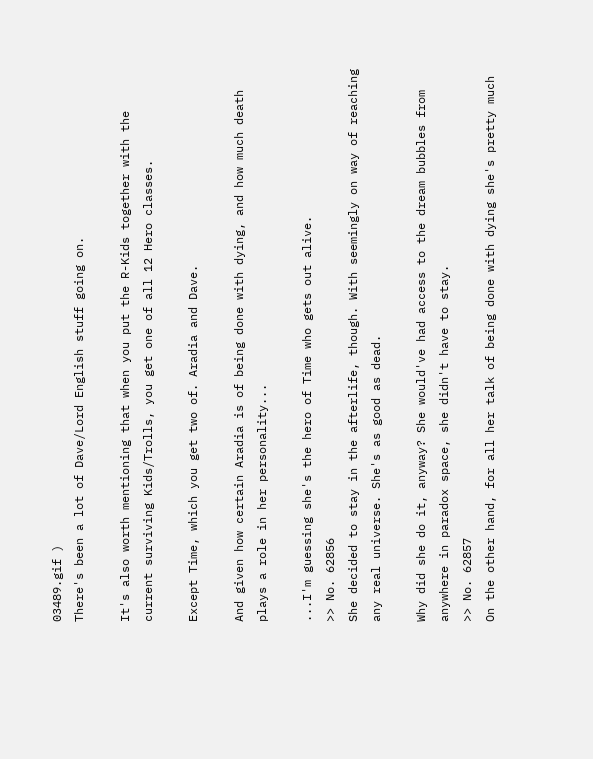03489.gif )
There's been a lot of Dave/Lord English stuff going on.

It's also worth mentioning that when you put the R-Kids together with the current surviving Kids/Trolls, you get one of all 12 Hero classes.

Except Time, which you get two of. Aradia and Dave.

And given how certain Aradia is of being done with dying, and how much death plays a role in her personality...

...I'm guessing she's the hero of Time who gets out alive.
>> No. 62856
She decided to stay in the afterlife, though. With seemingly on way of reaching any real universe. She's as good as dead.

Why did she do it, anyway? She would've had access to the dream bubbles from anywhere in paradox space, she didn't have to stay.
>> No. 62857
On the other hand, for all her talk of being done with dying she's pretty much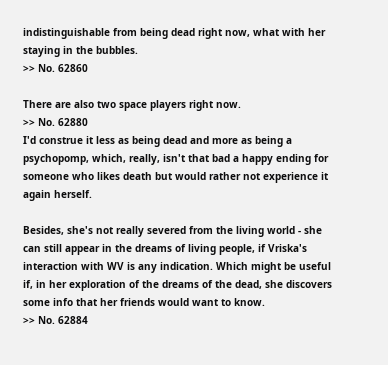indistinguishable from being dead right now, what with her staying in the bubbles.
>> No. 62860

There are also two space players right now.
>> No. 62880
I'd construe it less as being dead and more as being a psychopomp, which, really, isn't that bad a happy ending for someone who likes death but would rather not experience it again herself.

Besides, she's not really severed from the living world - she can still appear in the dreams of living people, if Vriska's interaction with WV is any indication. Which might be useful if, in her exploration of the dreams of the dead, she discovers some info that her friends would want to know.
>> No. 62884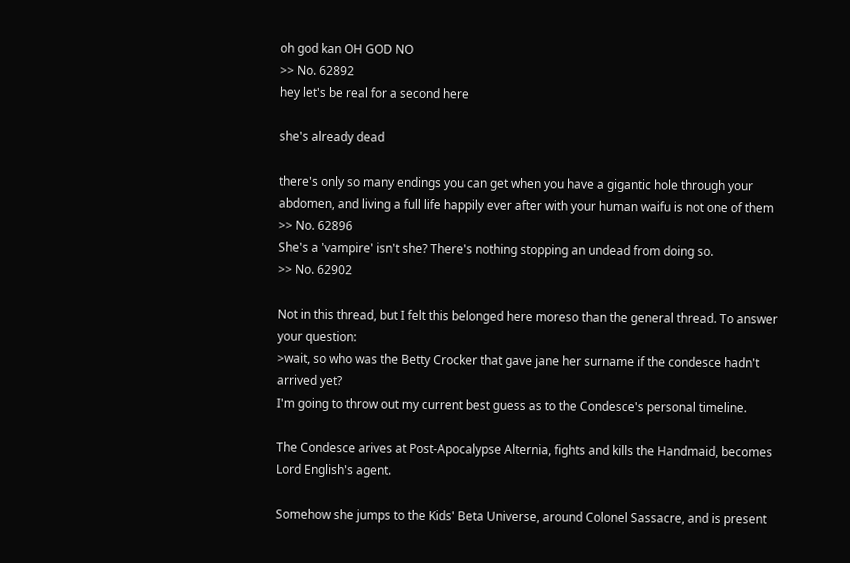oh god kan OH GOD NO
>> No. 62892
hey let's be real for a second here

she's already dead

there's only so many endings you can get when you have a gigantic hole through your abdomen, and living a full life happily ever after with your human waifu is not one of them
>> No. 62896
She's a 'vampire' isn't she? There's nothing stopping an undead from doing so.
>> No. 62902

Not in this thread, but I felt this belonged here moreso than the general thread. To answer your question:
>wait, so who was the Betty Crocker that gave jane her surname if the condesce hadn't arrived yet?
I'm going to throw out my current best guess as to the Condesce's personal timeline.

The Condesce arives at Post-Apocalypse Alternia, fights and kills the Handmaid, becomes Lord English's agent.

Somehow she jumps to the Kids' Beta Universe, around Colonel Sassacre, and is present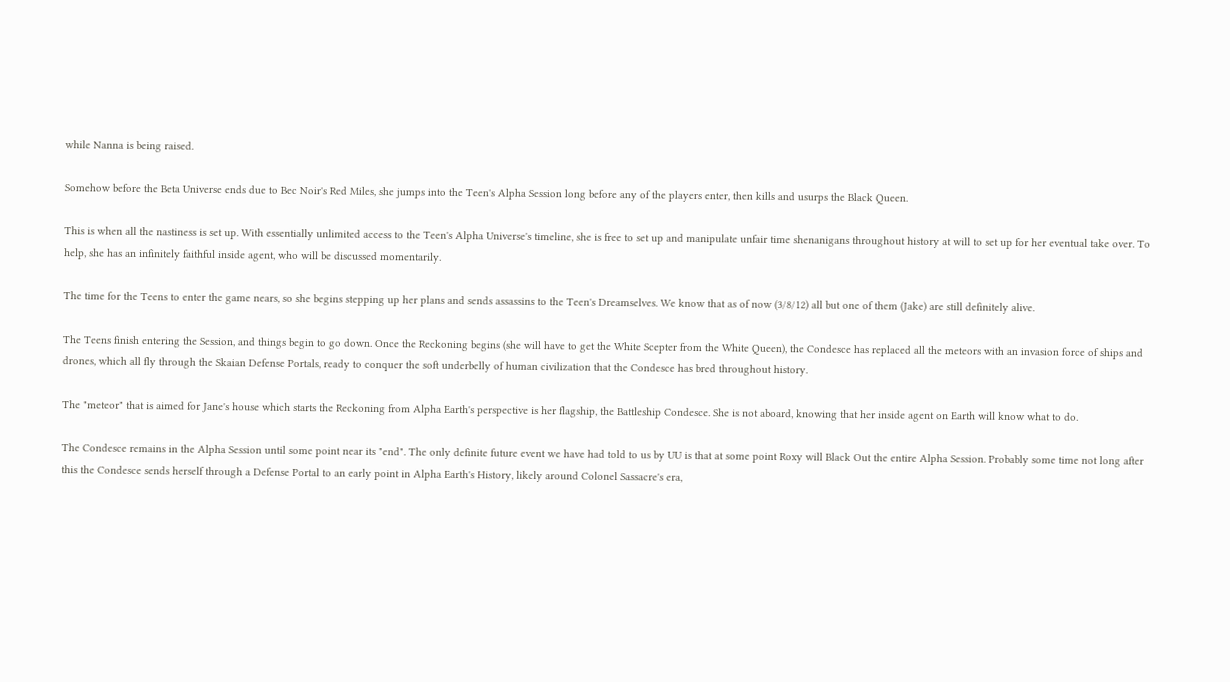while Nanna is being raised.

Somehow before the Beta Universe ends due to Bec Noir's Red Miles, she jumps into the Teen's Alpha Session long before any of the players enter, then kills and usurps the Black Queen.

This is when all the nastiness is set up. With essentially unlimited access to the Teen's Alpha Universe's timeline, she is free to set up and manipulate unfair time shenanigans throughout history at will to set up for her eventual take over. To help, she has an infinitely faithful inside agent, who will be discussed momentarily.

The time for the Teens to enter the game nears, so she begins stepping up her plans and sends assassins to the Teen's Dreamselves. We know that as of now (3/8/12) all but one of them (Jake) are still definitely alive.

The Teens finish entering the Session, and things begin to go down. Once the Reckoning begins (she will have to get the White Scepter from the White Queen), the Condesce has replaced all the meteors with an invasion force of ships and drones, which all fly through the Skaian Defense Portals, ready to conquer the soft underbelly of human civilization that the Condesce has bred throughout history.

The "meteor" that is aimed for Jane's house which starts the Reckoning from Alpha Earth's perspective is her flagship, the Battleship Condesce. She is not aboard, knowing that her inside agent on Earth will know what to do.

The Condesce remains in the Alpha Session until some point near its "end". The only definite future event we have had told to us by UU is that at some point Roxy will Black Out the entire Alpha Session. Probably some time not long after this the Condesce sends herself through a Defense Portal to an early point in Alpha Earth's History, likely around Colonel Sassacre's era,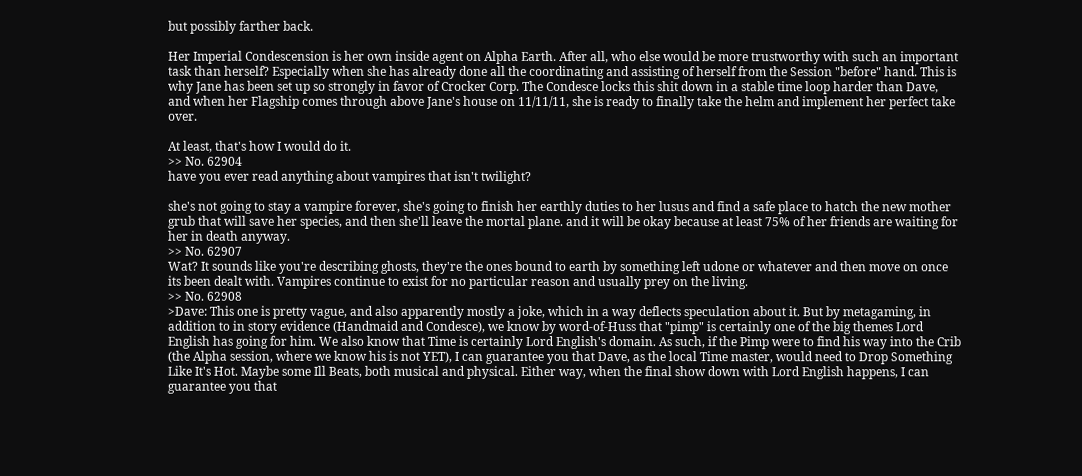but possibly farther back.

Her Imperial Condescension is her own inside agent on Alpha Earth. After all, who else would be more trustworthy with such an important task than herself? Especially when she has already done all the coordinating and assisting of herself from the Session "before" hand. This is why Jane has been set up so strongly in favor of Crocker Corp. The Condesce locks this shit down in a stable time loop harder than Dave, and when her Flagship comes through above Jane's house on 11/11/11, she is ready to finally take the helm and implement her perfect take over.

At least, that's how I would do it.
>> No. 62904
have you ever read anything about vampires that isn't twilight?

she's not going to stay a vampire forever, she's going to finish her earthly duties to her lusus and find a safe place to hatch the new mother grub that will save her species, and then she'll leave the mortal plane. and it will be okay because at least 75% of her friends are waiting for her in death anyway.
>> No. 62907
Wat? It sounds like you're describing ghosts, they're the ones bound to earth by something left udone or whatever and then move on once its been dealt with. Vampires continue to exist for no particular reason and usually prey on the living.
>> No. 62908
>Dave: This one is pretty vague, and also apparently mostly a joke, which in a way deflects speculation about it. But by metagaming, in addition to in story evidence (Handmaid and Condesce), we know by word-of-Huss that "pimp" is certainly one of the big themes Lord English has going for him. We also know that Time is certainly Lord English's domain. As such, if the Pimp were to find his way into the Crib (the Alpha session, where we know his is not YET), I can guarantee you that Dave, as the local Time master, would need to Drop Something Like It's Hot. Maybe some Ill Beats, both musical and physical. Either way, when the final show down with Lord English happens, I can guarantee you that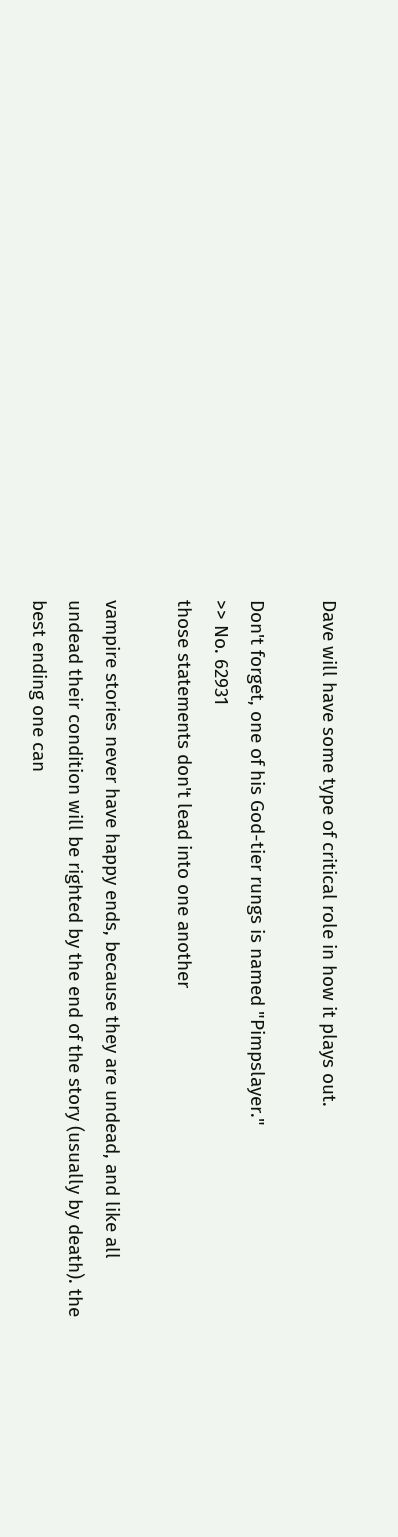Dave will have some type of critical role in how it plays out.

Don't forget, one of his God-tier rungs is named "Pimpslayer."
>> No. 62931
those statements don't lead into one another

vampire stories never have happy ends, because they are undead, and like all undead their condition will be righted by the end of the story (usually by death). the best ending one can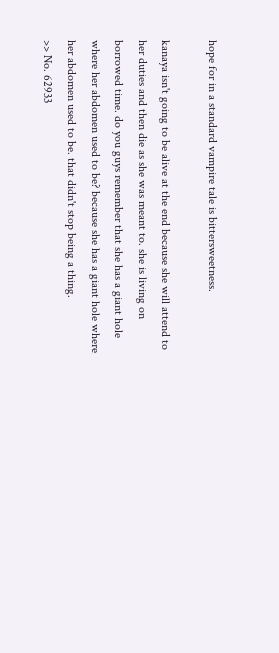hope for in a standard vampire tale is bittersweetness.

kanaya isn't going to be alive at the end because she will attend to her duties and then die as she was meant to. she is living on borrowed time. do you guys remember that she has a giant hole where her abdomen used to be? because she has a giant hole where her abdomen used to be. that didn't stop being a thing.
>> No. 62933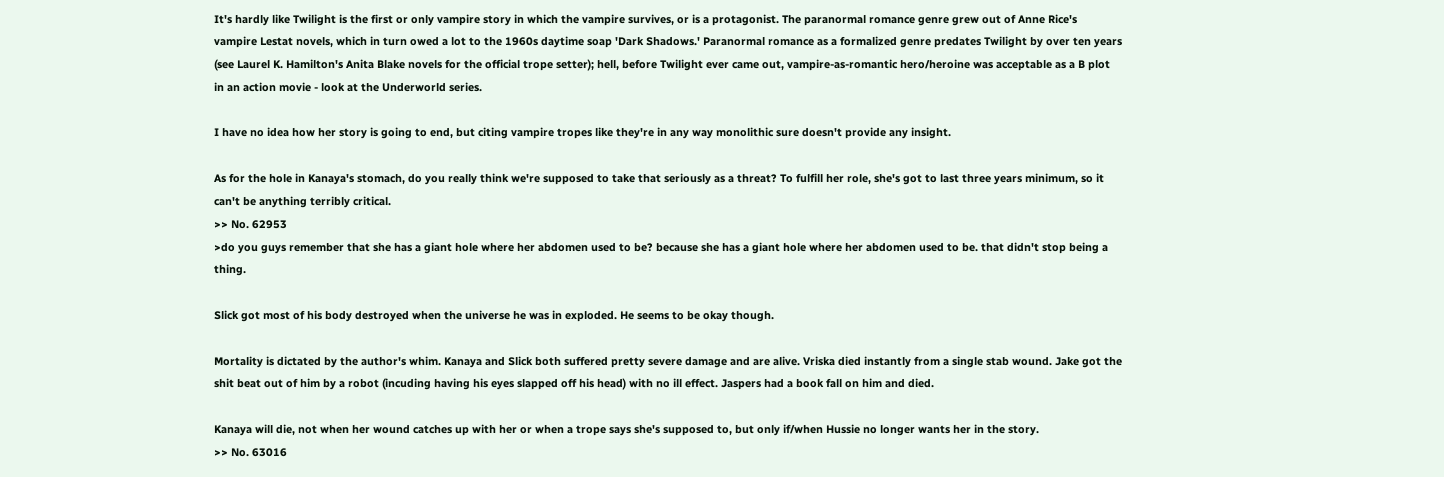It's hardly like Twilight is the first or only vampire story in which the vampire survives, or is a protagonist. The paranormal romance genre grew out of Anne Rice's vampire Lestat novels, which in turn owed a lot to the 1960s daytime soap 'Dark Shadows.' Paranormal romance as a formalized genre predates Twilight by over ten years (see Laurel K. Hamilton's Anita Blake novels for the official trope setter); hell, before Twilight ever came out, vampire-as-romantic hero/heroine was acceptable as a B plot in an action movie - look at the Underworld series.

I have no idea how her story is going to end, but citing vampire tropes like they're in any way monolithic sure doesn't provide any insight.

As for the hole in Kanaya's stomach, do you really think we're supposed to take that seriously as a threat? To fulfill her role, she's got to last three years minimum, so it can't be anything terribly critical.
>> No. 62953
>do you guys remember that she has a giant hole where her abdomen used to be? because she has a giant hole where her abdomen used to be. that didn't stop being a thing.

Slick got most of his body destroyed when the universe he was in exploded. He seems to be okay though.

Mortality is dictated by the author's whim. Kanaya and Slick both suffered pretty severe damage and are alive. Vriska died instantly from a single stab wound. Jake got the shit beat out of him by a robot (incuding having his eyes slapped off his head) with no ill effect. Jaspers had a book fall on him and died.

Kanaya will die, not when her wound catches up with her or when a trope says she's supposed to, but only if/when Hussie no longer wants her in the story.
>> No. 63016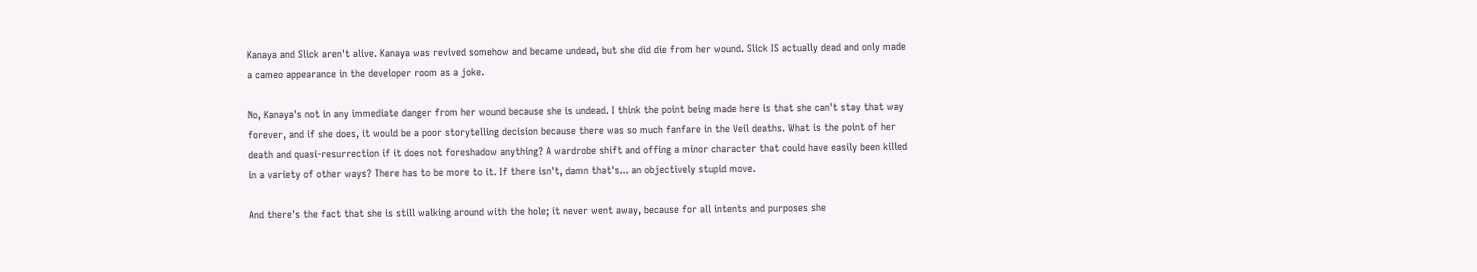Kanaya and Slick aren't alive. Kanaya was revived somehow and became undead, but she did die from her wound. Slick IS actually dead and only made a cameo appearance in the developer room as a joke.

No, Kanaya's not in any immediate danger from her wound because she is undead. I think the point being made here is that she can't stay that way forever, and if she does, it would be a poor storytelling decision because there was so much fanfare in the Veil deaths. What is the point of her death and quasi-resurrection if it does not foreshadow anything? A wardrobe shift and offing a minor character that could have easily been killed in a variety of other ways? There has to be more to it. If there isn't, damn that's... an objectively stupid move.

And there's the fact that she is still walking around with the hole; it never went away, because for all intents and purposes she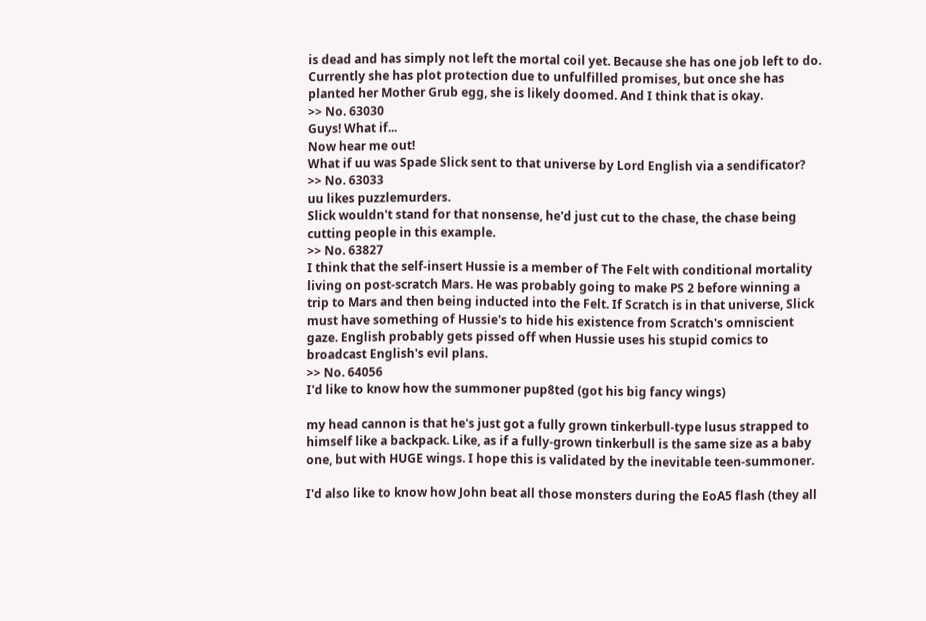is dead and has simply not left the mortal coil yet. Because she has one job left to do. Currently she has plot protection due to unfulfilled promises, but once she has planted her Mother Grub egg, she is likely doomed. And I think that is okay.
>> No. 63030
Guys! What if...
Now hear me out!
What if uu was Spade Slick sent to that universe by Lord English via a sendificator?
>> No. 63033
uu likes puzzlemurders.
Slick wouldn't stand for that nonsense, he'd just cut to the chase, the chase being cutting people in this example.
>> No. 63827
I think that the self-insert Hussie is a member of The Felt with conditional mortality living on post-scratch Mars. He was probably going to make PS 2 before winning a trip to Mars and then being inducted into the Felt. If Scratch is in that universe, Slick must have something of Hussie's to hide his existence from Scratch's omniscient gaze. English probably gets pissed off when Hussie uses his stupid comics to broadcast English's evil plans.
>> No. 64056
I'd like to know how the summoner pup8ted (got his big fancy wings)

my head cannon is that he's just got a fully grown tinkerbull-type lusus strapped to himself like a backpack. Like, as if a fully-grown tinkerbull is the same size as a baby one, but with HUGE wings. I hope this is validated by the inevitable teen-summoner.

I'd also like to know how John beat all those monsters during the EoA5 flash (they all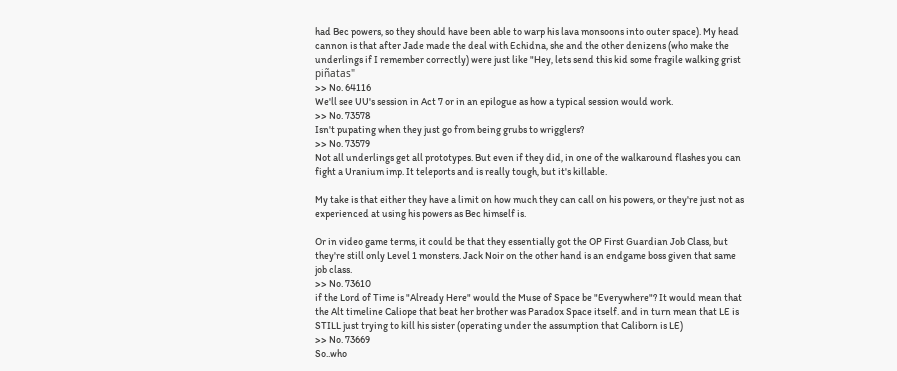had Bec powers, so they should have been able to warp his lava monsoons into outer space). My head cannon is that after Jade made the deal with Echidna, she and the other denizens (who make the underlings if I remember correctly) were just like "Hey, lets send this kid some fragile walking grist piñatas"
>> No. 64116
We'll see UU's session in Act 7 or in an epilogue as how a typical session would work.
>> No. 73578
Isn't pupating when they just go from being grubs to wrigglers?
>> No. 73579
Not all underlings get all prototypes. But even if they did, in one of the walkaround flashes you can fight a Uranium imp. It teleports and is really tough, but it's killable.

My take is that either they have a limit on how much they can call on his powers, or they're just not as experienced at using his powers as Bec himself is.

Or in video game terms, it could be that they essentially got the OP First Guardian Job Class, but they're still only Level 1 monsters. Jack Noir on the other hand is an endgame boss given that same job class.
>> No. 73610
if the Lord of Time is "Already Here" would the Muse of Space be "Everywhere"? It would mean that the Alt timeline Caliope that beat her brother was Paradox Space itself. and in turn mean that LE is STILL just trying to kill his sister (operating under the assumption that Caliborn is LE)
>> No. 73669
So..who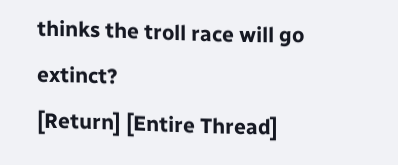thinks the troll race will go extinct?
[Return] [Entire Thread]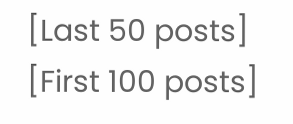[Last 50 posts] [First 100 posts]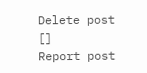Delete post []
Report post